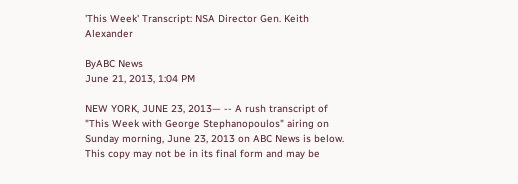'This Week' Transcript: NSA Director Gen. Keith Alexander

ByABC News
June 21, 2013, 1:04 PM

NEW YORK, JUNE 23, 2013— -- A rush transcript of "This Week with George Stephanopoulos" airing on Sunday morning, June 23, 2013 on ABC News is below. This copy may not be in its final form and may be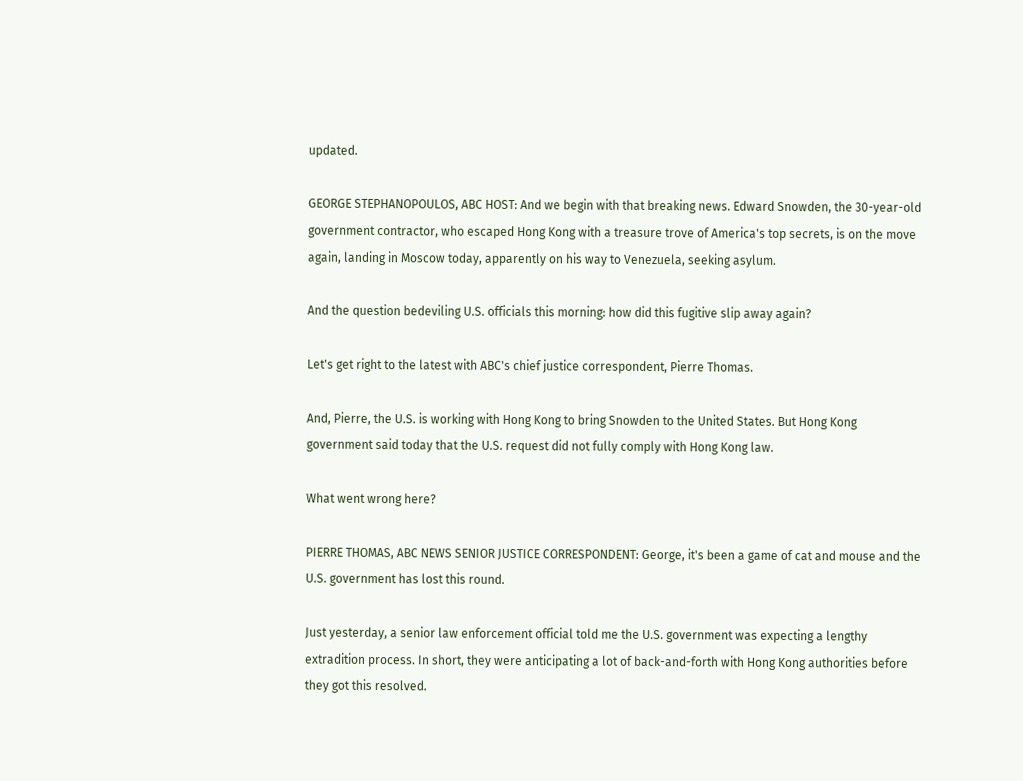updated.

GEORGE STEPHANOPOULOS, ABC HOST: And we begin with that breaking news. Edward Snowden, the 30-year-old government contractor, who escaped Hong Kong with a treasure trove of America's top secrets, is on the move again, landing in Moscow today, apparently on his way to Venezuela, seeking asylum.

And the question bedeviling U.S. officials this morning: how did this fugitive slip away again?

Let's get right to the latest with ABC's chief justice correspondent, Pierre Thomas.

And, Pierre, the U.S. is working with Hong Kong to bring Snowden to the United States. But Hong Kong government said today that the U.S. request did not fully comply with Hong Kong law.

What went wrong here?

PIERRE THOMAS, ABC NEWS SENIOR JUSTICE CORRESPONDENT: George, it's been a game of cat and mouse and the U.S. government has lost this round.

Just yesterday, a senior law enforcement official told me the U.S. government was expecting a lengthy extradition process. In short, they were anticipating a lot of back-and-forth with Hong Kong authorities before they got this resolved.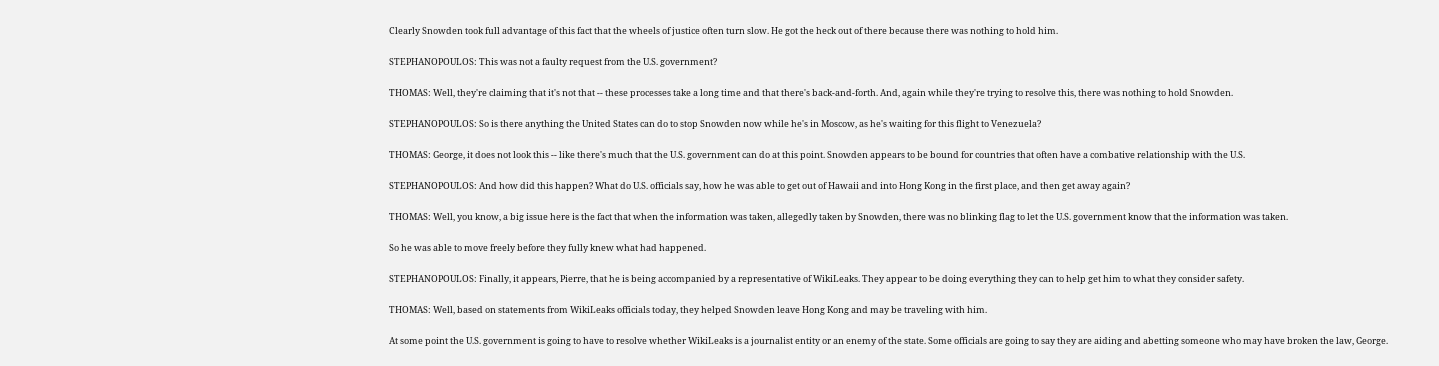Clearly Snowden took full advantage of this fact that the wheels of justice often turn slow. He got the heck out of there because there was nothing to hold him.

STEPHANOPOULOS: This was not a faulty request from the U.S. government?

THOMAS: Well, they're claiming that it's not that -- these processes take a long time and that there's back-and-forth. And, again while they're trying to resolve this, there was nothing to hold Snowden.

STEPHANOPOULOS: So is there anything the United States can do to stop Snowden now while he's in Moscow, as he's waiting for this flight to Venezuela?

THOMAS: George, it does not look this -- like there's much that the U.S. government can do at this point. Snowden appears to be bound for countries that often have a combative relationship with the U.S.

STEPHANOPOULOS: And how did this happen? What do U.S. officials say, how he was able to get out of Hawaii and into Hong Kong in the first place, and then get away again?

THOMAS: Well, you know, a big issue here is the fact that when the information was taken, allegedly taken by Snowden, there was no blinking flag to let the U.S. government know that the information was taken.

So he was able to move freely before they fully knew what had happened.

STEPHANOPOULOS: Finally, it appears, Pierre, that he is being accompanied by a representative of WikiLeaks. They appear to be doing everything they can to help get him to what they consider safety.

THOMAS: Well, based on statements from WikiLeaks officials today, they helped Snowden leave Hong Kong and may be traveling with him.

At some point the U.S. government is going to have to resolve whether WikiLeaks is a journalist entity or an enemy of the state. Some officials are going to say they are aiding and abetting someone who may have broken the law, George.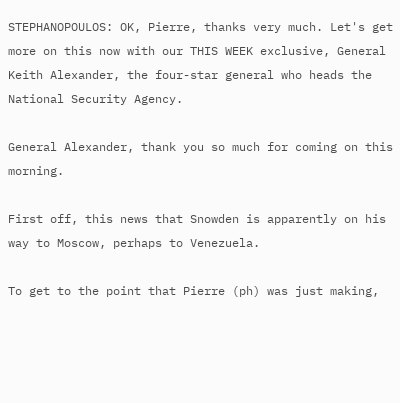STEPHANOPOULOS: OK, Pierre, thanks very much. Let's get more on this now with our THIS WEEK exclusive, General Keith Alexander, the four-star general who heads the National Security Agency.

General Alexander, thank you so much for coming on this morning.

First off, this news that Snowden is apparently on his way to Moscow, perhaps to Venezuela.

To get to the point that Pierre (ph) was just making,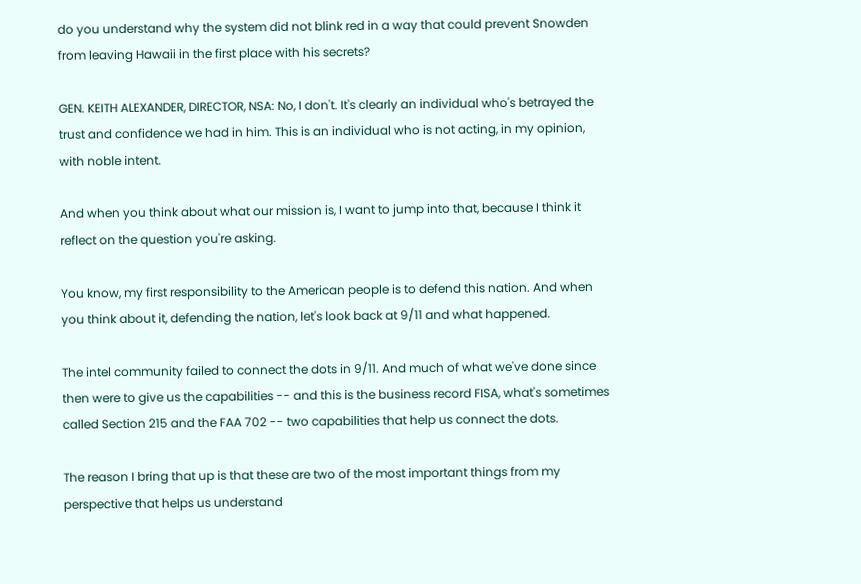do you understand why the system did not blink red in a way that could prevent Snowden from leaving Hawaii in the first place with his secrets?

GEN. KEITH ALEXANDER, DIRECTOR, NSA: No, I don't. It's clearly an individual who's betrayed the trust and confidence we had in him. This is an individual who is not acting, in my opinion, with noble intent.

And when you think about what our mission is, I want to jump into that, because I think it reflect on the question you're asking.

You know, my first responsibility to the American people is to defend this nation. And when you think about it, defending the nation, let's look back at 9/11 and what happened.

The intel community failed to connect the dots in 9/11. And much of what we've done since then were to give us the capabilities -- and this is the business record FISA, what's sometimes called Section 215 and the FAA 702 -- two capabilities that help us connect the dots.

The reason I bring that up is that these are two of the most important things from my perspective that helps us understand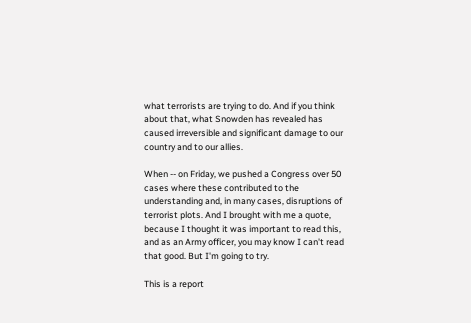what terrorists are trying to do. And if you think about that, what Snowden has revealed has caused irreversible and significant damage to our country and to our allies.

When -- on Friday, we pushed a Congress over 50 cases where these contributed to the understanding and, in many cases, disruptions of terrorist plots. And I brought with me a quote, because I thought it was important to read this, and as an Army officer, you may know I can't read that good. But I'm going to try.

This is a report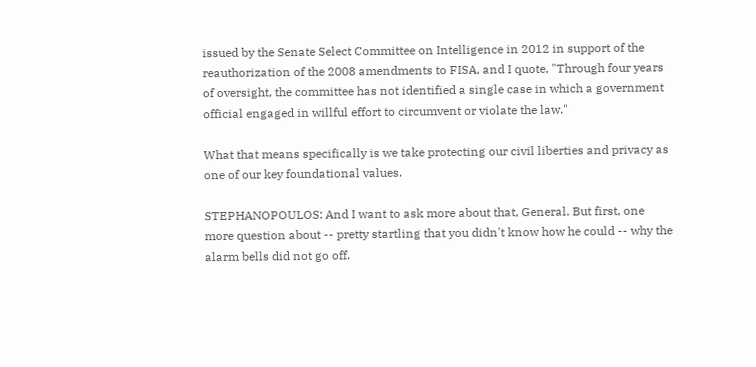issued by the Senate Select Committee on Intelligence in 2012 in support of the reauthorization of the 2008 amendments to FISA, and I quote, "Through four years of oversight, the committee has not identified a single case in which a government official engaged in willful effort to circumvent or violate the law."

What that means specifically is we take protecting our civil liberties and privacy as one of our key foundational values.

STEPHANOPOULOS: And I want to ask more about that, General. But first, one more question about -- pretty startling that you didn't know how he could -- why the alarm bells did not go off.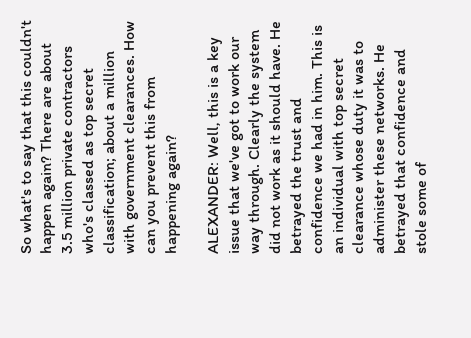So what's to say that this couldn't happen again? There are about 3.5 million private contractors who's classed as top secret classification; about a million with government clearances. How can you prevent this from happening again?

ALEXANDER: Well, this is a key issue that we've got to work our way through. Clearly the system did not work as it should have. He betrayed the trust and confidence we had in him. This is an individual with top secret clearance whose duty it was to administer these networks. He betrayed that confidence and stole some of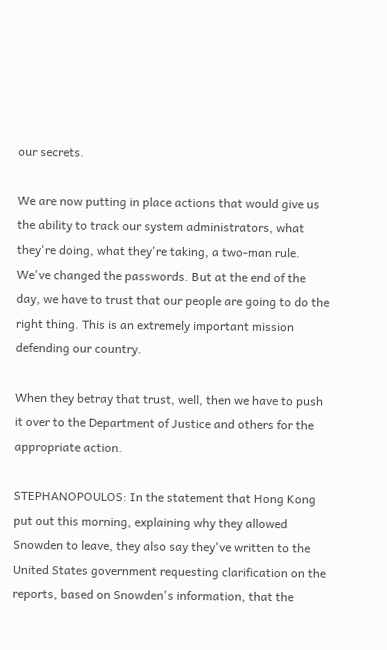our secrets.

We are now putting in place actions that would give us the ability to track our system administrators, what they're doing, what they're taking, a two-man rule. We've changed the passwords. But at the end of the day, we have to trust that our people are going to do the right thing. This is an extremely important mission defending our country.

When they betray that trust, well, then we have to push it over to the Department of Justice and others for the appropriate action.

STEPHANOPOULOS: In the statement that Hong Kong put out this morning, explaining why they allowed Snowden to leave, they also say they've written to the United States government requesting clarification on the reports, based on Snowden's information, that the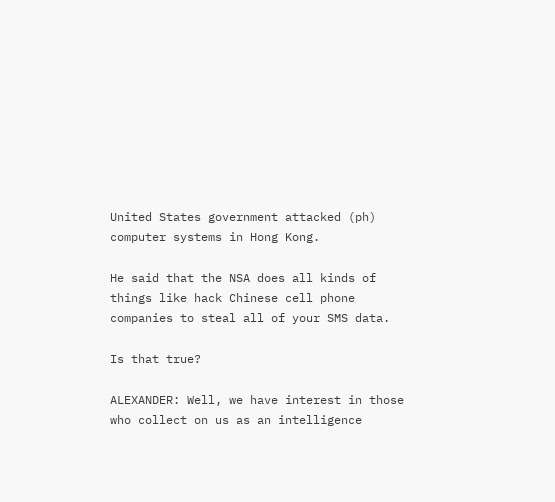United States government attacked (ph) computer systems in Hong Kong.

He said that the NSA does all kinds of things like hack Chinese cell phone companies to steal all of your SMS data.

Is that true?

ALEXANDER: Well, we have interest in those who collect on us as an intelligence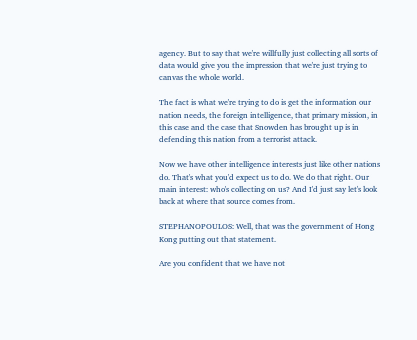agency. But to say that we're willfully just collecting all sorts of data would give you the impression that we're just trying to canvas the whole world.

The fact is what we're trying to do is get the information our nation needs, the foreign intelligence, that primary mission, in this case and the case that Snowden has brought up is in defending this nation from a terrorist attack.

Now we have other intelligence interests just like other nations do. That's what you'd expect us to do. We do that right. Our main interest: who's collecting on us? And I'd just say let's look back at where that source comes from.

STEPHANOPOULOS: Well, that was the government of Hong Kong putting out that statement.

Are you confident that we have not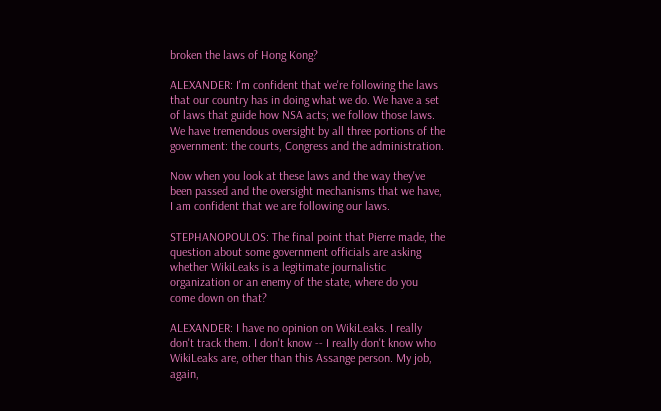broken the laws of Hong Kong?

ALEXANDER: I'm confident that we're following the laws that our country has in doing what we do. We have a set of laws that guide how NSA acts; we follow those laws. We have tremendous oversight by all three portions of the government: the courts, Congress and the administration.

Now when you look at these laws and the way they've been passed and the oversight mechanisms that we have, I am confident that we are following our laws.

STEPHANOPOULOS: The final point that Pierre made, the question about some government officials are asking whether WikiLeaks is a legitimate journalistic organization or an enemy of the state, where do you come down on that?

ALEXANDER: I have no opinion on WikiLeaks. I really don't track them. I don't know -- I really don't know who WikiLeaks are, other than this Assange person. My job, again,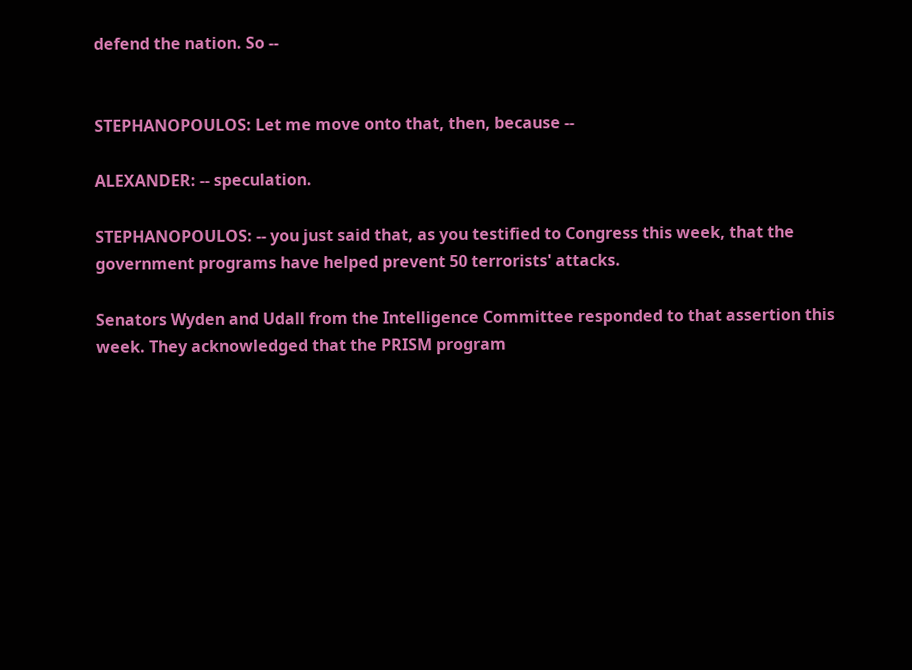defend the nation. So --


STEPHANOPOULOS: Let me move onto that, then, because --

ALEXANDER: -- speculation.

STEPHANOPOULOS: -- you just said that, as you testified to Congress this week, that the government programs have helped prevent 50 terrorists' attacks.

Senators Wyden and Udall from the Intelligence Committee responded to that assertion this week. They acknowledged that the PRISM program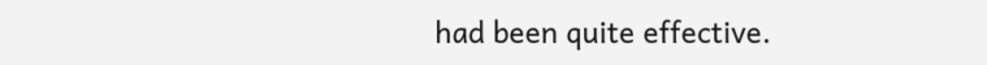had been quite effective.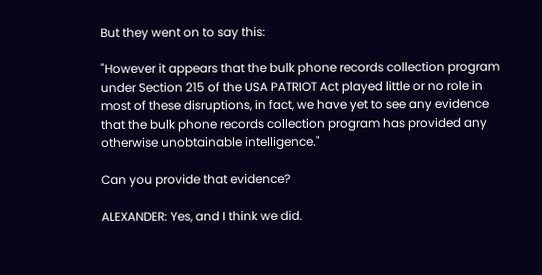But they went on to say this:

"However it appears that the bulk phone records collection program under Section 215 of the USA PATRIOT Act played little or no role in most of these disruptions, in fact, we have yet to see any evidence that the bulk phone records collection program has provided any otherwise unobtainable intelligence."

Can you provide that evidence?

ALEXANDER: Yes, and I think we did.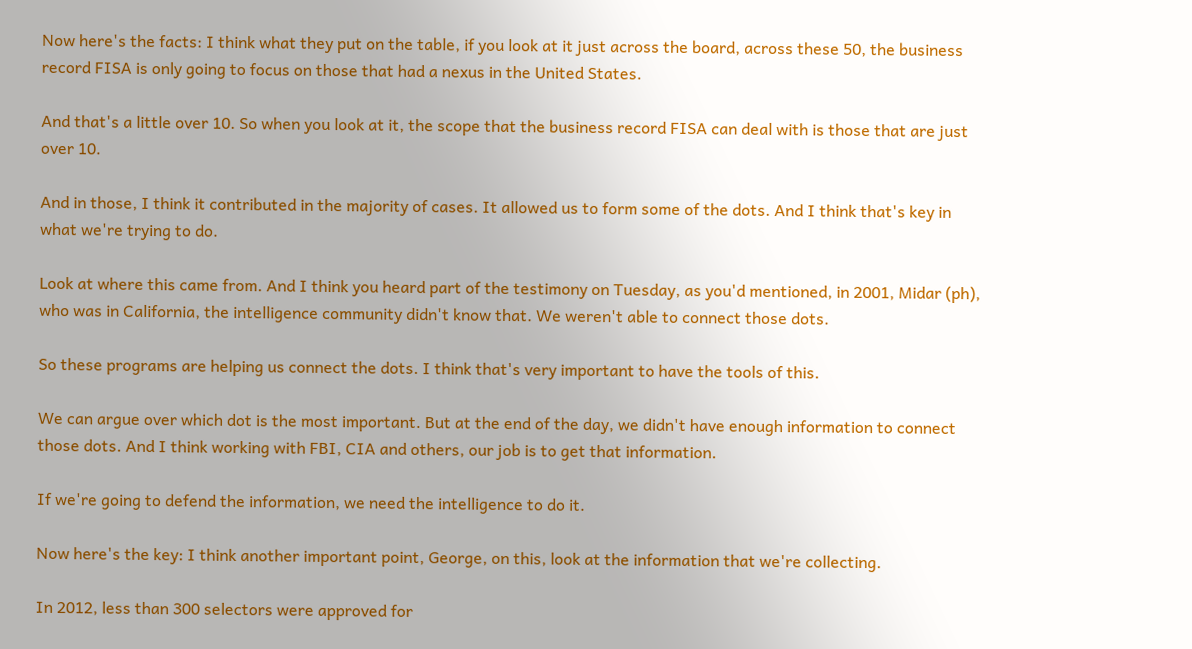Now here's the facts: I think what they put on the table, if you look at it just across the board, across these 50, the business record FISA is only going to focus on those that had a nexus in the United States.

And that's a little over 10. So when you look at it, the scope that the business record FISA can deal with is those that are just over 10.

And in those, I think it contributed in the majority of cases. It allowed us to form some of the dots. And I think that's key in what we're trying to do.

Look at where this came from. And I think you heard part of the testimony on Tuesday, as you'd mentioned, in 2001, Midar (ph), who was in California, the intelligence community didn't know that. We weren't able to connect those dots.

So these programs are helping us connect the dots. I think that's very important to have the tools of this.

We can argue over which dot is the most important. But at the end of the day, we didn't have enough information to connect those dots. And I think working with FBI, CIA and others, our job is to get that information.

If we're going to defend the information, we need the intelligence to do it.

Now here's the key: I think another important point, George, on this, look at the information that we're collecting.

In 2012, less than 300 selectors were approved for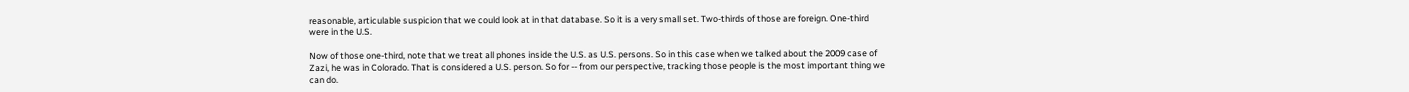reasonable, articulable suspicion that we could look at in that database. So it is a very small set. Two-thirds of those are foreign. One-third were in the U.S.

Now of those one-third, note that we treat all phones inside the U.S. as U.S. persons. So in this case when we talked about the 2009 case of Zazi, he was in Colorado. That is considered a U.S. person. So for -- from our perspective, tracking those people is the most important thing we can do.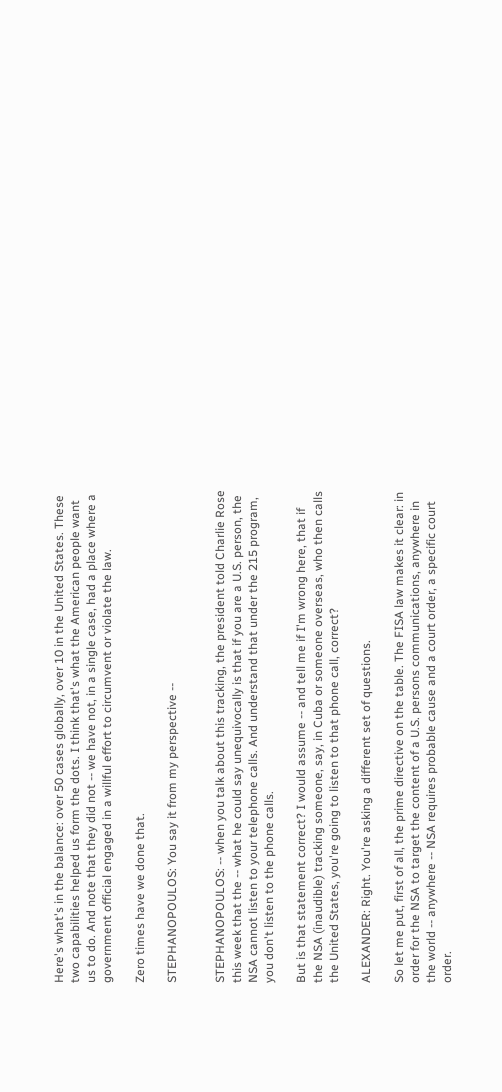Here's what's in the balance: over 50 cases globally, over 10 in the United States. These two capabilities helped us form the dots. I think that's what the American people want us to do. And note that they did not -- we have not, in a single case, had a place where a government official engaged in a willful effort to circumvent or violate the law.

Zero times have we done that.

STEPHANOPOULOS: You say it from my perspective --


STEPHANOPOULOS: -- when you talk about this tracking, the president told Charlie Rose this week that the -- what he could say unequivocally is that if you are a U.S. person, the NSA cannot listen to your telephone calls. And understand that under the 215 program, you don't listen to the phone calls.

But is that statement correct? I would assume -- and tell me if I'm wrong here, that if the NSA (inaudible) tracking someone, say, in Cuba or someone overseas, who then calls the United States, you're going to listen to that phone call, correct?

ALEXANDER: Right. You're asking a different set of questions.

So let me put, first of all, the prime directive on the table. The FISA law makes it clear: in order for the NSA to target the content of a U.S. persons communications, anywhere in the world -- anywhere -- NSA requires probable cause and a court order, a specific court order.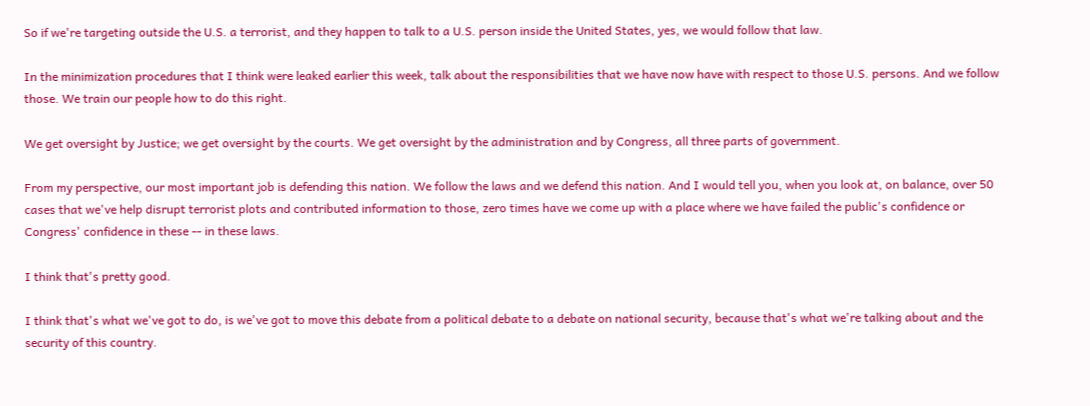So if we're targeting outside the U.S. a terrorist, and they happen to talk to a U.S. person inside the United States, yes, we would follow that law.

In the minimization procedures that I think were leaked earlier this week, talk about the responsibilities that we have now have with respect to those U.S. persons. And we follow those. We train our people how to do this right.

We get oversight by Justice; we get oversight by the courts. We get oversight by the administration and by Congress, all three parts of government.

From my perspective, our most important job is defending this nation. We follow the laws and we defend this nation. And I would tell you, when you look at, on balance, over 50 cases that we've help disrupt terrorist plots and contributed information to those, zero times have we come up with a place where we have failed the public's confidence or Congress' confidence in these -- in these laws.

I think that's pretty good.

I think that's what we've got to do, is we've got to move this debate from a political debate to a debate on national security, because that's what we're talking about and the security of this country.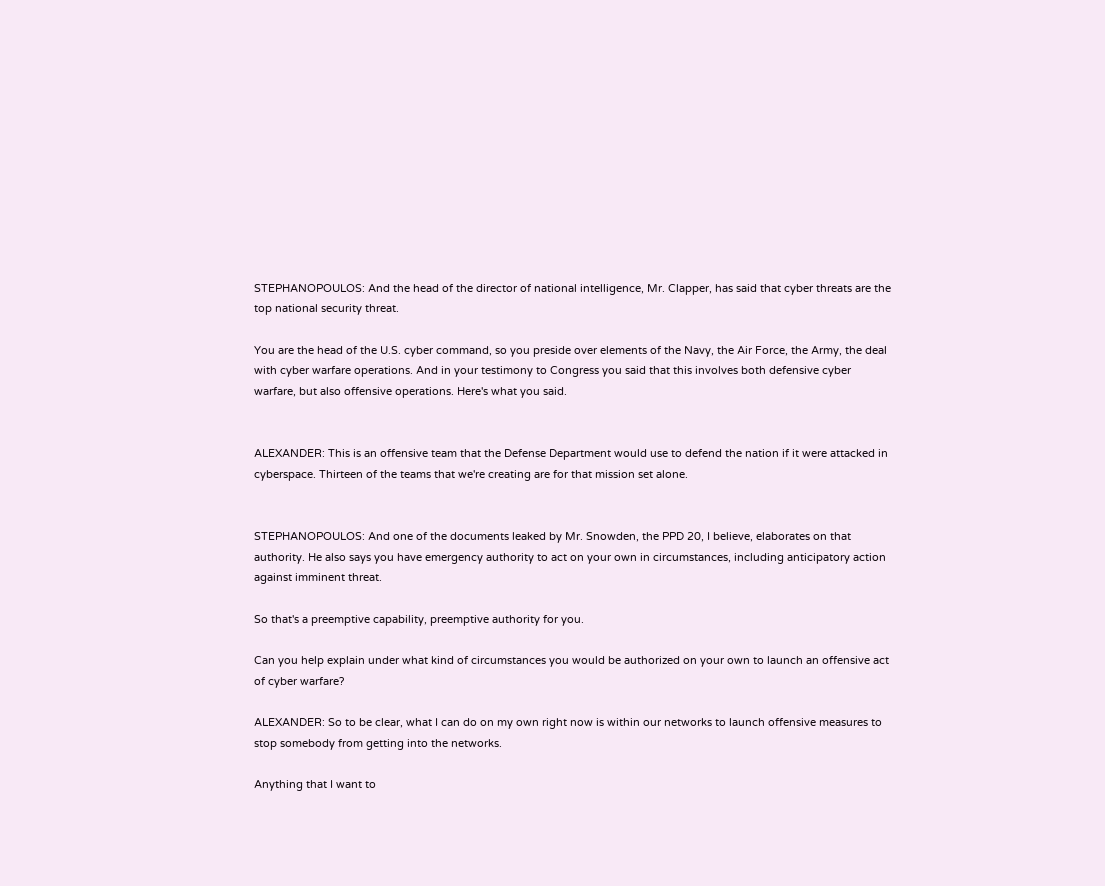STEPHANOPOULOS: And the head of the director of national intelligence, Mr. Clapper, has said that cyber threats are the top national security threat.

You are the head of the U.S. cyber command, so you preside over elements of the Navy, the Air Force, the Army, the deal with cyber warfare operations. And in your testimony to Congress you said that this involves both defensive cyber warfare, but also offensive operations. Here's what you said.


ALEXANDER: This is an offensive team that the Defense Department would use to defend the nation if it were attacked in cyberspace. Thirteen of the teams that we're creating are for that mission set alone.


STEPHANOPOULOS: And one of the documents leaked by Mr. Snowden, the PPD 20, I believe, elaborates on that authority. He also says you have emergency authority to act on your own in circumstances, including anticipatory action against imminent threat.

So that's a preemptive capability, preemptive authority for you.

Can you help explain under what kind of circumstances you would be authorized on your own to launch an offensive act of cyber warfare?

ALEXANDER: So to be clear, what I can do on my own right now is within our networks to launch offensive measures to stop somebody from getting into the networks.

Anything that I want to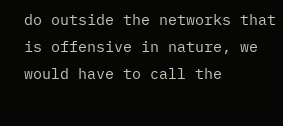do outside the networks that is offensive in nature, we would have to call the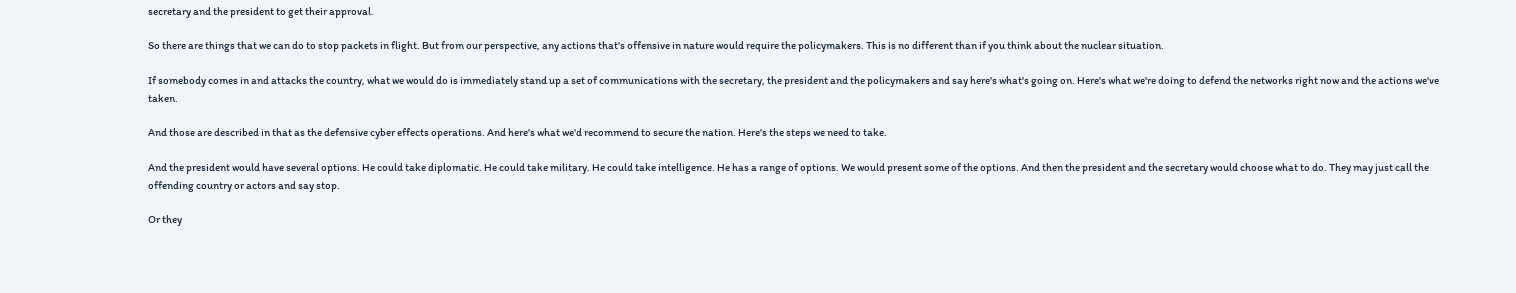secretary and the president to get their approval.

So there are things that we can do to stop packets in flight. But from our perspective, any actions that's offensive in nature would require the policymakers. This is no different than if you think about the nuclear situation.

If somebody comes in and attacks the country, what we would do is immediately stand up a set of communications with the secretary, the president and the policymakers and say here's what's going on. Here's what we're doing to defend the networks right now and the actions we've taken.

And those are described in that as the defensive cyber effects operations. And here's what we'd recommend to secure the nation. Here's the steps we need to take.

And the president would have several options. He could take diplomatic. He could take military. He could take intelligence. He has a range of options. We would present some of the options. And then the president and the secretary would choose what to do. They may just call the offending country or actors and say stop.

Or they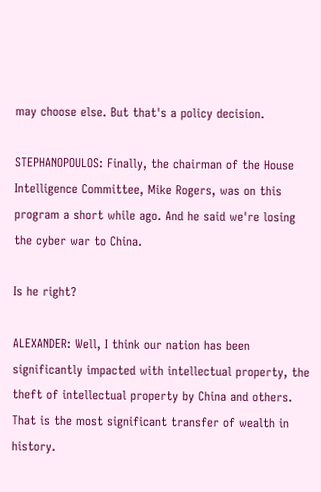may choose else. But that's a policy decision.

STEPHANOPOULOS: Finally, the chairman of the House Intelligence Committee, Mike Rogers, was on this program a short while ago. And he said we're losing the cyber war to China.

Is he right?

ALEXANDER: Well, I think our nation has been significantly impacted with intellectual property, the theft of intellectual property by China and others. That is the most significant transfer of wealth in history.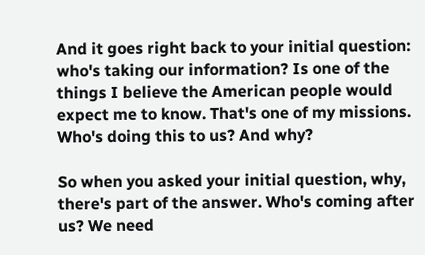And it goes right back to your initial question: who's taking our information? Is one of the things I believe the American people would expect me to know. That's one of my missions. Who's doing this to us? And why?

So when you asked your initial question, why, there's part of the answer. Who's coming after us? We need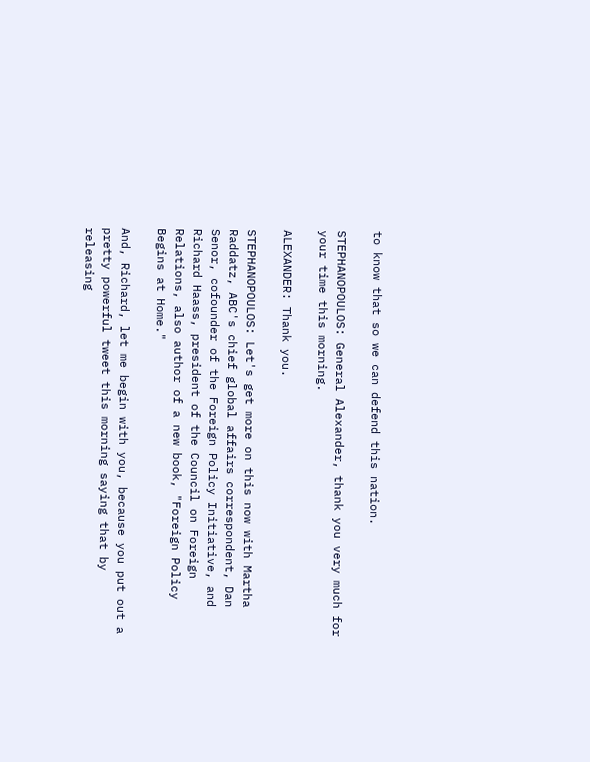to know that so we can defend this nation.

STEPHANOPOULOS: General Alexander, thank you very much for your time this morning.

ALEXANDER: Thank you.

STEPHANOPOULOS: Let's get more on this now with Martha Raddatz, ABC's chief global affairs correspondent, Dan Senor, cofounder of the Foreign Policy Initiative, and Richard Haass, president of the Council on Foreign Relations, also author of a new book, "Foreign Policy Begins at Home."

And, Richard, let me begin with you, because you put out a pretty powerful tweet this morning saying that by releasing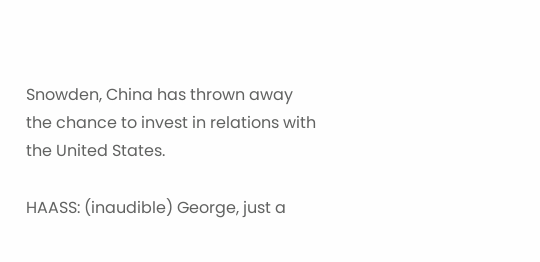Snowden, China has thrown away the chance to invest in relations with the United States.

HAASS: (inaudible) George, just a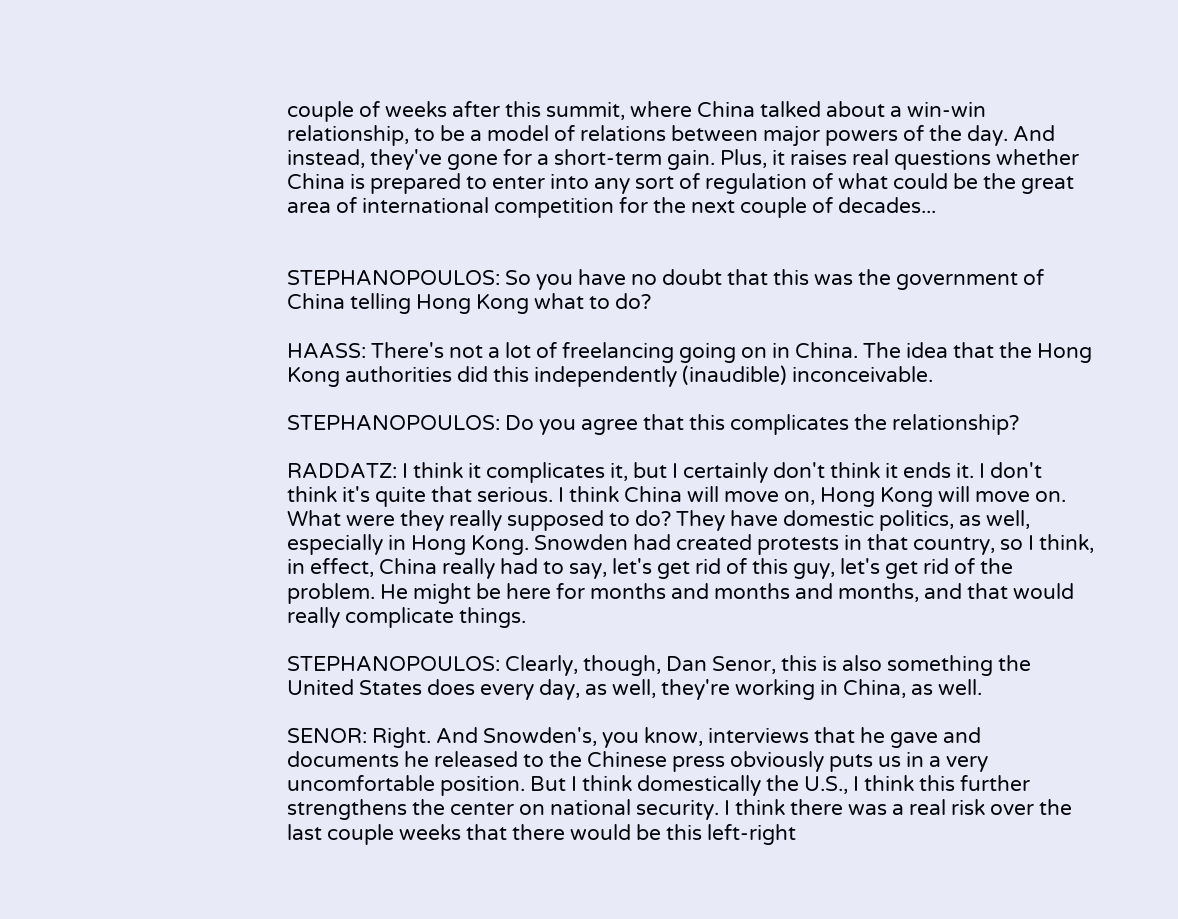couple of weeks after this summit, where China talked about a win-win relationship, to be a model of relations between major powers of the day. And instead, they've gone for a short-term gain. Plus, it raises real questions whether China is prepared to enter into any sort of regulation of what could be the great area of international competition for the next couple of decades...


STEPHANOPOULOS: So you have no doubt that this was the government of China telling Hong Kong what to do?

HAASS: There's not a lot of freelancing going on in China. The idea that the Hong Kong authorities did this independently (inaudible) inconceivable.

STEPHANOPOULOS: Do you agree that this complicates the relationship?

RADDATZ: I think it complicates it, but I certainly don't think it ends it. I don't think it's quite that serious. I think China will move on, Hong Kong will move on. What were they really supposed to do? They have domestic politics, as well, especially in Hong Kong. Snowden had created protests in that country, so I think, in effect, China really had to say, let's get rid of this guy, let's get rid of the problem. He might be here for months and months and months, and that would really complicate things.

STEPHANOPOULOS: Clearly, though, Dan Senor, this is also something the United States does every day, as well, they're working in China, as well.

SENOR: Right. And Snowden's, you know, interviews that he gave and documents he released to the Chinese press obviously puts us in a very uncomfortable position. But I think domestically the U.S., I think this further strengthens the center on national security. I think there was a real risk over the last couple weeks that there would be this left-right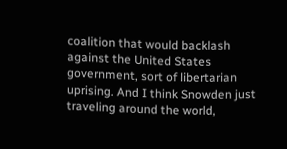coalition that would backlash against the United States government, sort of libertarian uprising. And I think Snowden just traveling around the world,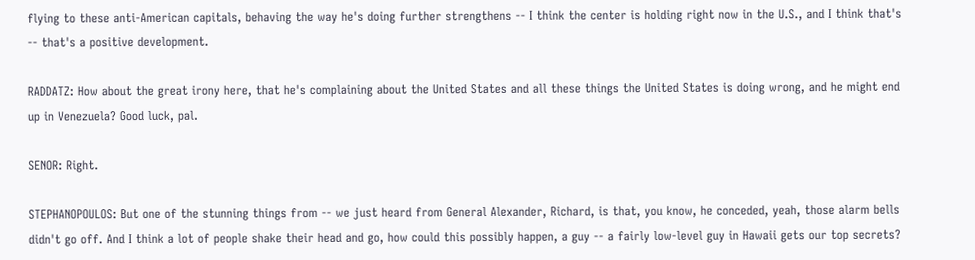flying to these anti-American capitals, behaving the way he's doing further strengthens -- I think the center is holding right now in the U.S., and I think that's -- that's a positive development.

RADDATZ: How about the great irony here, that he's complaining about the United States and all these things the United States is doing wrong, and he might end up in Venezuela? Good luck, pal.

SENOR: Right.

STEPHANOPOULOS: But one of the stunning things from -- we just heard from General Alexander, Richard, is that, you know, he conceded, yeah, those alarm bells didn't go off. And I think a lot of people shake their head and go, how could this possibly happen, a guy -- a fairly low-level guy in Hawaii gets our top secrets?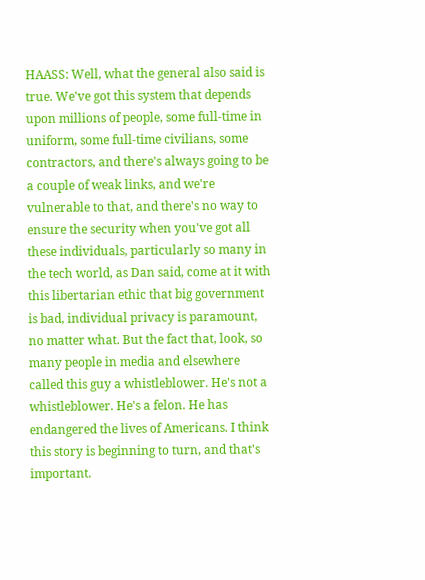HAASS: Well, what the general also said is true. We've got this system that depends upon millions of people, some full-time in uniform, some full-time civilians, some contractors, and there's always going to be a couple of weak links, and we're vulnerable to that, and there's no way to ensure the security when you've got all these individuals, particularly so many in the tech world, as Dan said, come at it with this libertarian ethic that big government is bad, individual privacy is paramount, no matter what. But the fact that, look, so many people in media and elsewhere called this guy a whistleblower. He's not a whistleblower. He's a felon. He has endangered the lives of Americans. I think this story is beginning to turn, and that's important.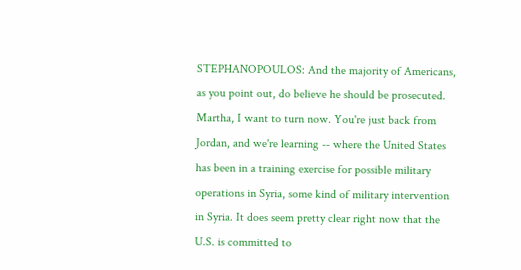STEPHANOPOULOS: And the majority of Americans, as you point out, do believe he should be prosecuted. Martha, I want to turn now. You're just back from Jordan, and we're learning -- where the United States has been in a training exercise for possible military operations in Syria, some kind of military intervention in Syria. It does seem pretty clear right now that the U.S. is committed to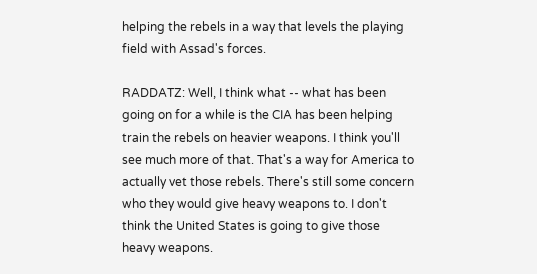helping the rebels in a way that levels the playing field with Assad's forces.

RADDATZ: Well, I think what -- what has been going on for a while is the CIA has been helping train the rebels on heavier weapons. I think you'll see much more of that. That's a way for America to actually vet those rebels. There's still some concern who they would give heavy weapons to. I don't think the United States is going to give those heavy weapons.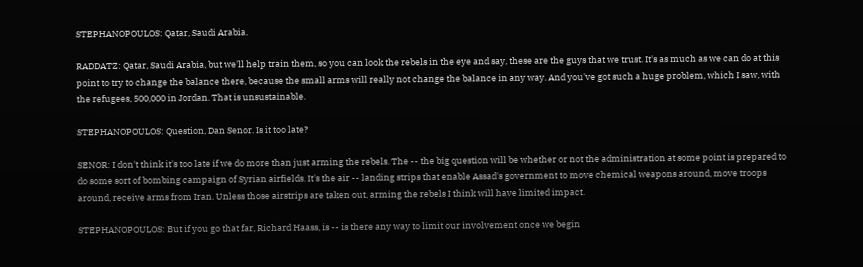STEPHANOPOULOS: Qatar, Saudi Arabia.

RADDATZ: Qatar, Saudi Arabia, but we'll help train them, so you can look the rebels in the eye and say, these are the guys that we trust. It's as much as we can do at this point to try to change the balance there, because the small arms will really not change the balance in any way. And you've got such a huge problem, which I saw, with the refugees, 500,000 in Jordan. That is unsustainable.

STEPHANOPOULOS: Question, Dan Senor. Is it too late?

SENOR: I don't think it's too late if we do more than just arming the rebels. The -- the big question will be whether or not the administration at some point is prepared to do some sort of bombing campaign of Syrian airfields. It's the air -- landing strips that enable Assad's government to move chemical weapons around, move troops around, receive arms from Iran. Unless those airstrips are taken out, arming the rebels I think will have limited impact.

STEPHANOPOULOS: But if you go that far, Richard Haass, is -- is there any way to limit our involvement once we begin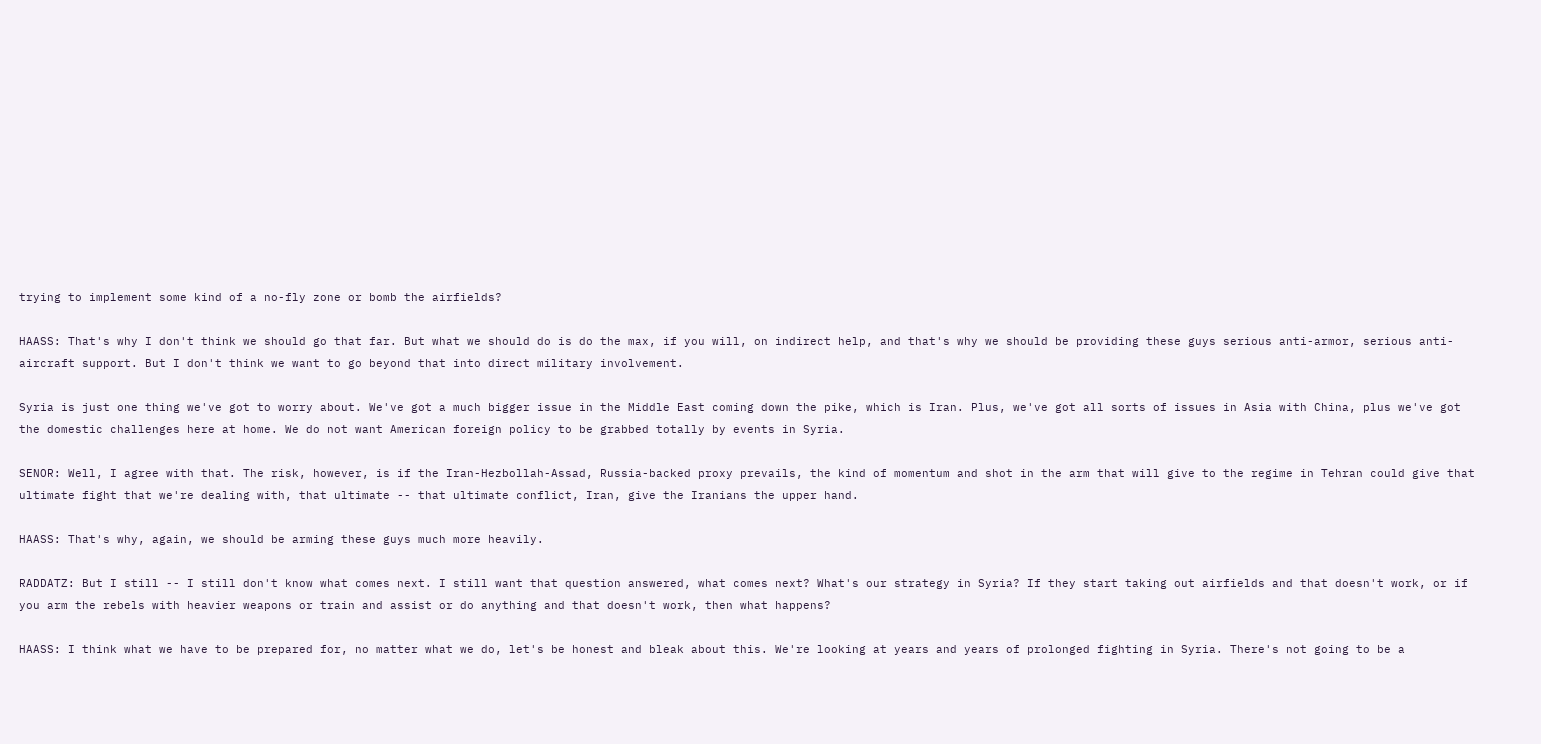trying to implement some kind of a no-fly zone or bomb the airfields?

HAASS: That's why I don't think we should go that far. But what we should do is do the max, if you will, on indirect help, and that's why we should be providing these guys serious anti-armor, serious anti-aircraft support. But I don't think we want to go beyond that into direct military involvement.

Syria is just one thing we've got to worry about. We've got a much bigger issue in the Middle East coming down the pike, which is Iran. Plus, we've got all sorts of issues in Asia with China, plus we've got the domestic challenges here at home. We do not want American foreign policy to be grabbed totally by events in Syria.

SENOR: Well, I agree with that. The risk, however, is if the Iran-Hezbollah-Assad, Russia-backed proxy prevails, the kind of momentum and shot in the arm that will give to the regime in Tehran could give that ultimate fight that we're dealing with, that ultimate -- that ultimate conflict, Iran, give the Iranians the upper hand.

HAASS: That's why, again, we should be arming these guys much more heavily.

RADDATZ: But I still -- I still don't know what comes next. I still want that question answered, what comes next? What's our strategy in Syria? If they start taking out airfields and that doesn't work, or if you arm the rebels with heavier weapons or train and assist or do anything and that doesn't work, then what happens?

HAASS: I think what we have to be prepared for, no matter what we do, let's be honest and bleak about this. We're looking at years and years of prolonged fighting in Syria. There's not going to be a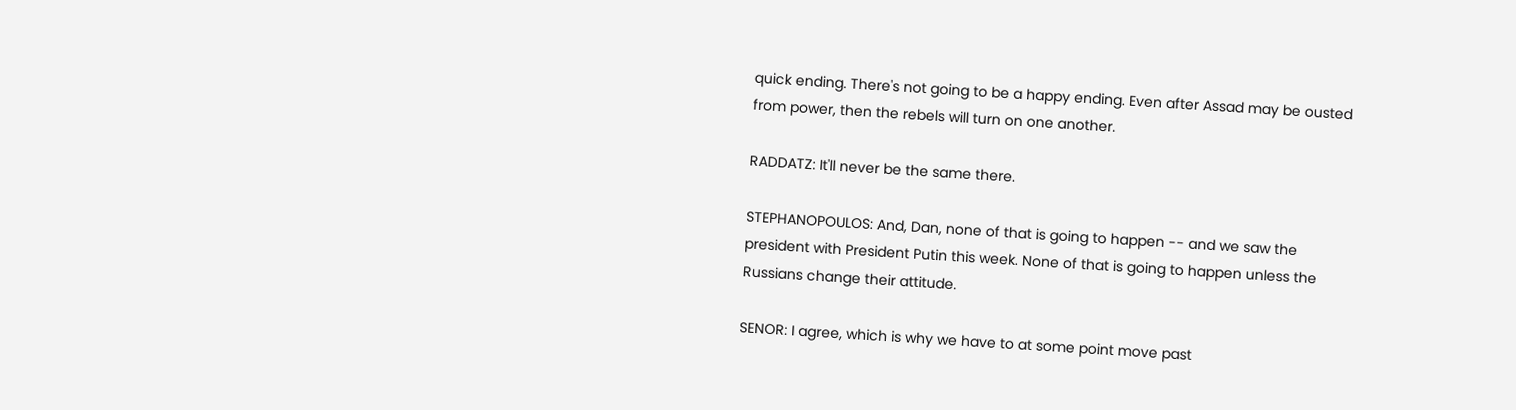quick ending. There's not going to be a happy ending. Even after Assad may be ousted from power, then the rebels will turn on one another.

RADDATZ: It'll never be the same there.

STEPHANOPOULOS: And, Dan, none of that is going to happen -- and we saw the president with President Putin this week. None of that is going to happen unless the Russians change their attitude.

SENOR: I agree, which is why we have to at some point move past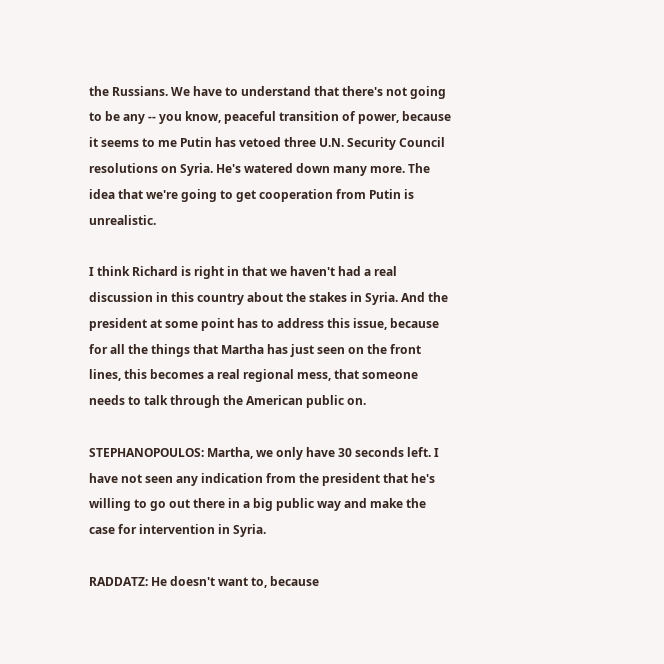the Russians. We have to understand that there's not going to be any -- you know, peaceful transition of power, because it seems to me Putin has vetoed three U.N. Security Council resolutions on Syria. He's watered down many more. The idea that we're going to get cooperation from Putin is unrealistic.

I think Richard is right in that we haven't had a real discussion in this country about the stakes in Syria. And the president at some point has to address this issue, because for all the things that Martha has just seen on the front lines, this becomes a real regional mess, that someone needs to talk through the American public on.

STEPHANOPOULOS: Martha, we only have 30 seconds left. I have not seen any indication from the president that he's willing to go out there in a big public way and make the case for intervention in Syria.

RADDATZ: He doesn't want to, because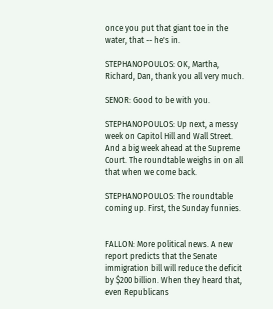once you put that giant toe in the water, that -- he's in.

STEPHANOPOULOS: OK, Martha, Richard, Dan, thank you all very much.

SENOR: Good to be with you.

STEPHANOPOULOS: Up next, a messy week on Capitol Hill and Wall Street. And a big week ahead at the Supreme Court. The roundtable weighs in on all that when we come back.

STEPHANOPOULOS: The roundtable coming up. First, the Sunday funnies.


FALLON: More political news. A new report predicts that the Senate immigration bill will reduce the deficit by $200 billion. When they heard that, even Republicans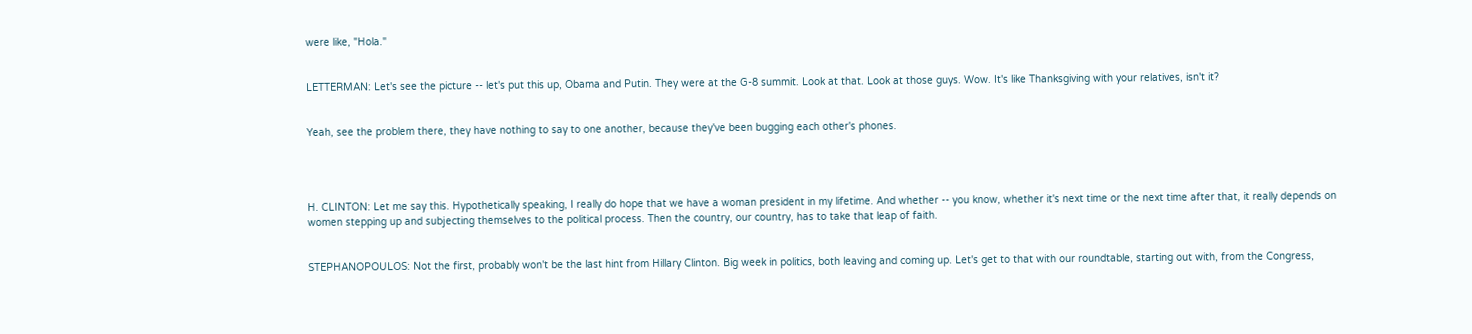were like, "Hola."


LETTERMAN: Let's see the picture -- let's put this up, Obama and Putin. They were at the G-8 summit. Look at that. Look at those guys. Wow. It's like Thanksgiving with your relatives, isn't it?


Yeah, see the problem there, they have nothing to say to one another, because they've been bugging each other's phones.




H. CLINTON: Let me say this. Hypothetically speaking, I really do hope that we have a woman president in my lifetime. And whether -- you know, whether it's next time or the next time after that, it really depends on women stepping up and subjecting themselves to the political process. Then the country, our country, has to take that leap of faith.


STEPHANOPOULOS: Not the first, probably won't be the last hint from Hillary Clinton. Big week in politics, both leaving and coming up. Let's get to that with our roundtable, starting out with, from the Congress,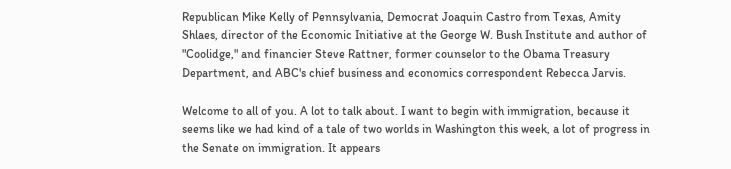Republican Mike Kelly of Pennsylvania, Democrat Joaquin Castro from Texas, Amity Shlaes, director of the Economic Initiative at the George W. Bush Institute and author of "Coolidge," and financier Steve Rattner, former counselor to the Obama Treasury Department, and ABC's chief business and economics correspondent Rebecca Jarvis.

Welcome to all of you. A lot to talk about. I want to begin with immigration, because it seems like we had kind of a tale of two worlds in Washington this week, a lot of progress in the Senate on immigration. It appears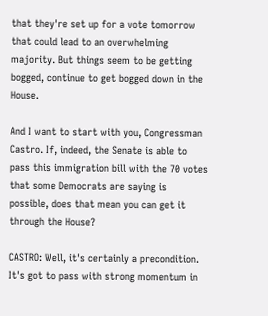that they're set up for a vote tomorrow that could lead to an overwhelming majority. But things seem to be getting bogged, continue to get bogged down in the House.

And I want to start with you, Congressman Castro. If, indeed, the Senate is able to pass this immigration bill with the 70 votes that some Democrats are saying is possible, does that mean you can get it through the House?

CASTRO: Well, it's certainly a precondition. It's got to pass with strong momentum in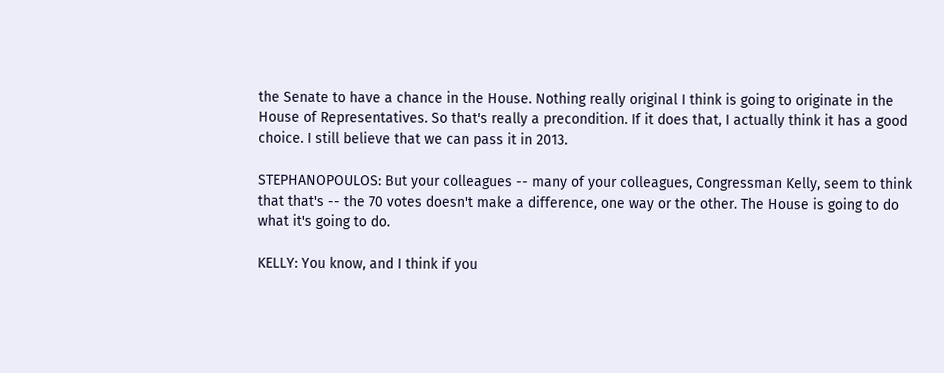the Senate to have a chance in the House. Nothing really original I think is going to originate in the House of Representatives. So that's really a precondition. If it does that, I actually think it has a good choice. I still believe that we can pass it in 2013.

STEPHANOPOULOS: But your colleagues -- many of your colleagues, Congressman Kelly, seem to think that that's -- the 70 votes doesn't make a difference, one way or the other. The House is going to do what it's going to do.

KELLY: You know, and I think if you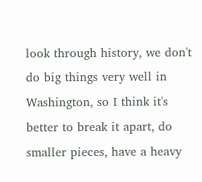look through history, we don't do big things very well in Washington, so I think it's better to break it apart, do smaller pieces, have a heavy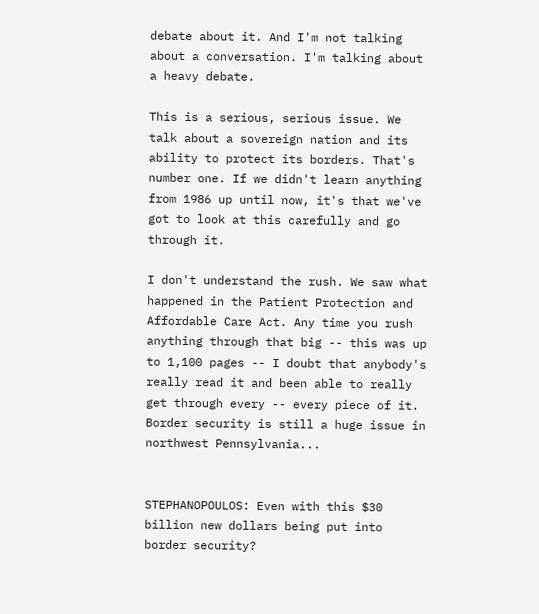debate about it. And I'm not talking about a conversation. I'm talking about a heavy debate.

This is a serious, serious issue. We talk about a sovereign nation and its ability to protect its borders. That's number one. If we didn't learn anything from 1986 up until now, it's that we've got to look at this carefully and go through it.

I don't understand the rush. We saw what happened in the Patient Protection and Affordable Care Act. Any time you rush anything through that big -- this was up to 1,100 pages -- I doubt that anybody's really read it and been able to really get through every -- every piece of it. Border security is still a huge issue in northwest Pennsylvania...


STEPHANOPOULOS: Even with this $30 billion new dollars being put into border security?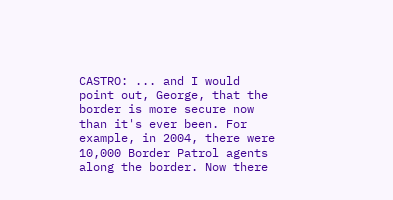CASTRO: ... and I would point out, George, that the border is more secure now than it's ever been. For example, in 2004, there were 10,000 Border Patrol agents along the border. Now there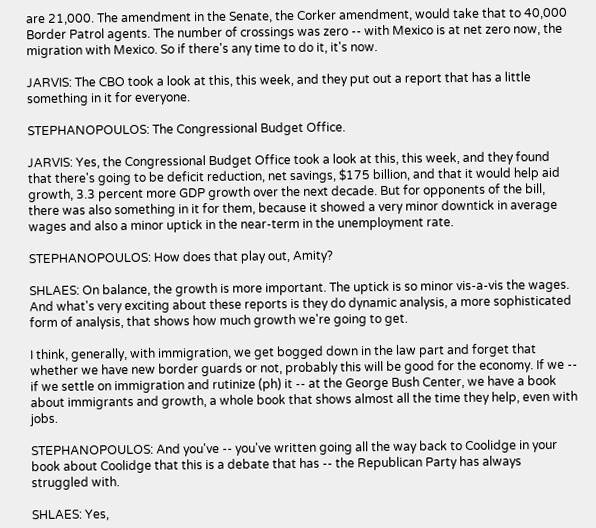are 21,000. The amendment in the Senate, the Corker amendment, would take that to 40,000 Border Patrol agents. The number of crossings was zero -- with Mexico is at net zero now, the migration with Mexico. So if there's any time to do it, it's now.

JARVIS: The CBO took a look at this, this week, and they put out a report that has a little something in it for everyone.

STEPHANOPOULOS: The Congressional Budget Office.

JARVIS: Yes, the Congressional Budget Office took a look at this, this week, and they found that there's going to be deficit reduction, net savings, $175 billion, and that it would help aid growth, 3.3 percent more GDP growth over the next decade. But for opponents of the bill, there was also something in it for them, because it showed a very minor downtick in average wages and also a minor uptick in the near-term in the unemployment rate.

STEPHANOPOULOS: How does that play out, Amity?

SHLAES: On balance, the growth is more important. The uptick is so minor vis-a-vis the wages. And what's very exciting about these reports is they do dynamic analysis, a more sophisticated form of analysis, that shows how much growth we're going to get.

I think, generally, with immigration, we get bogged down in the law part and forget that whether we have new border guards or not, probably this will be good for the economy. If we -- if we settle on immigration and rutinize (ph) it -- at the George Bush Center, we have a book about immigrants and growth, a whole book that shows almost all the time they help, even with jobs.

STEPHANOPOULOS: And you've -- you've written going all the way back to Coolidge in your book about Coolidge that this is a debate that has -- the Republican Party has always struggled with.

SHLAES: Yes,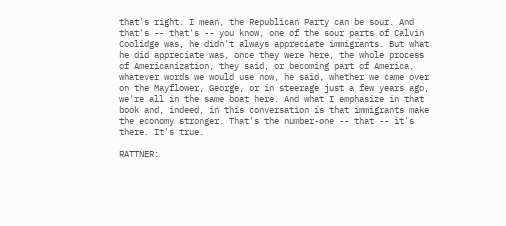that's right. I mean, the Republican Party can be sour. And that's -- that's -- you know, one of the sour parts of Calvin Coolidge was, he didn't always appreciate immigrants. But what he did appreciate was, once they were here, the whole process of Americanization, they said, or becoming part of America, whatever words we would use now, he said, whether we came over on the Mayflower, George, or in steerage just a few years ago, we're all in the same boat here. And what I emphasize in that book and, indeed, in this conversation is that immigrants make the economy stronger. That's the number-one -- that -- it's there. It's true.

RATTNER: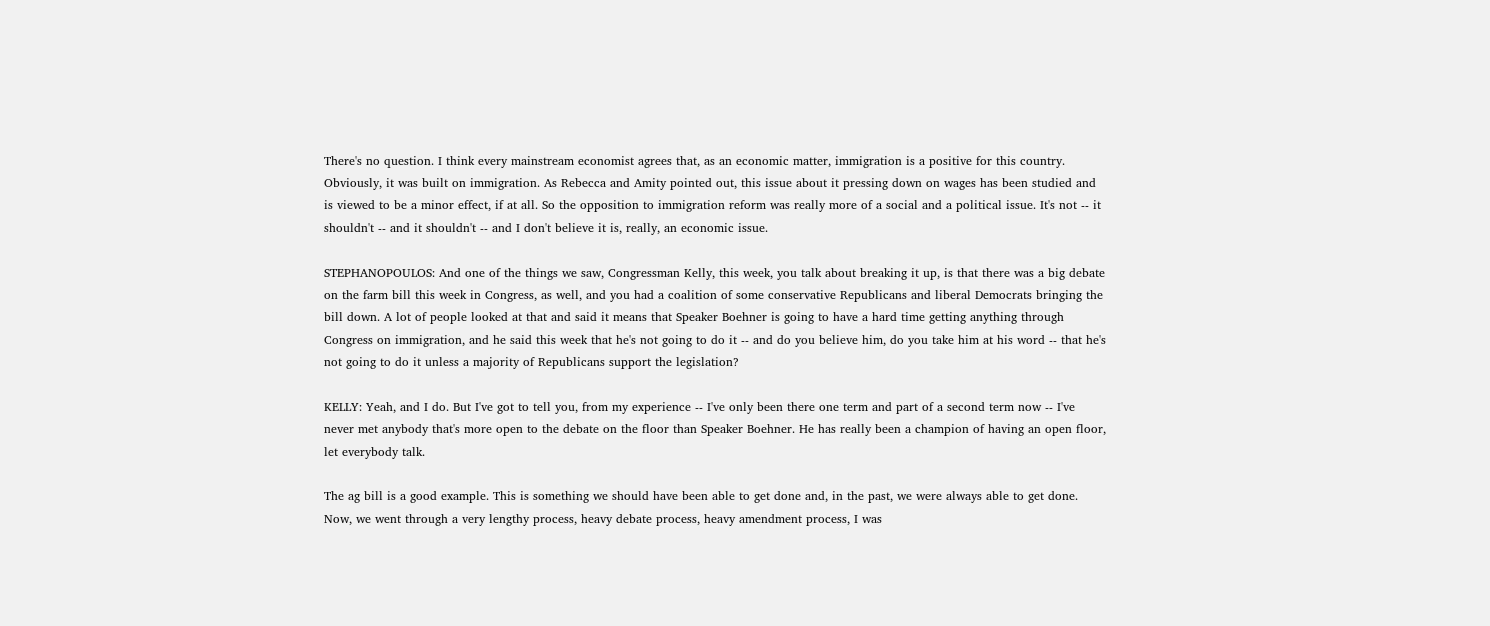There's no question. I think every mainstream economist agrees that, as an economic matter, immigration is a positive for this country. Obviously, it was built on immigration. As Rebecca and Amity pointed out, this issue about it pressing down on wages has been studied and is viewed to be a minor effect, if at all. So the opposition to immigration reform was really more of a social and a political issue. It's not -- it shouldn't -- and it shouldn't -- and I don't believe it is, really, an economic issue.

STEPHANOPOULOS: And one of the things we saw, Congressman Kelly, this week, you talk about breaking it up, is that there was a big debate on the farm bill this week in Congress, as well, and you had a coalition of some conservative Republicans and liberal Democrats bringing the bill down. A lot of people looked at that and said it means that Speaker Boehner is going to have a hard time getting anything through Congress on immigration, and he said this week that he's not going to do it -- and do you believe him, do you take him at his word -- that he's not going to do it unless a majority of Republicans support the legislation?

KELLY: Yeah, and I do. But I've got to tell you, from my experience -- I've only been there one term and part of a second term now -- I've never met anybody that's more open to the debate on the floor than Speaker Boehner. He has really been a champion of having an open floor, let everybody talk.

The ag bill is a good example. This is something we should have been able to get done and, in the past, we were always able to get done. Now, we went through a very lengthy process, heavy debate process, heavy amendment process, I was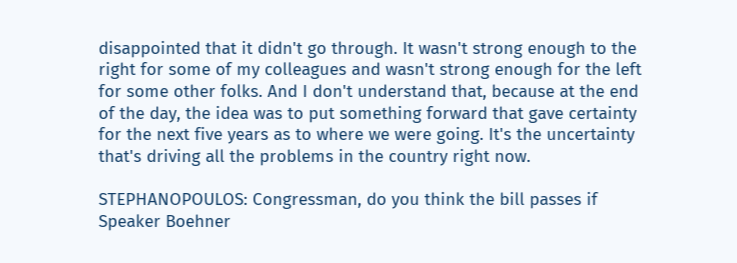disappointed that it didn't go through. It wasn't strong enough to the right for some of my colleagues and wasn't strong enough for the left for some other folks. And I don't understand that, because at the end of the day, the idea was to put something forward that gave certainty for the next five years as to where we were going. It's the uncertainty that's driving all the problems in the country right now.

STEPHANOPOULOS: Congressman, do you think the bill passes if Speaker Boehner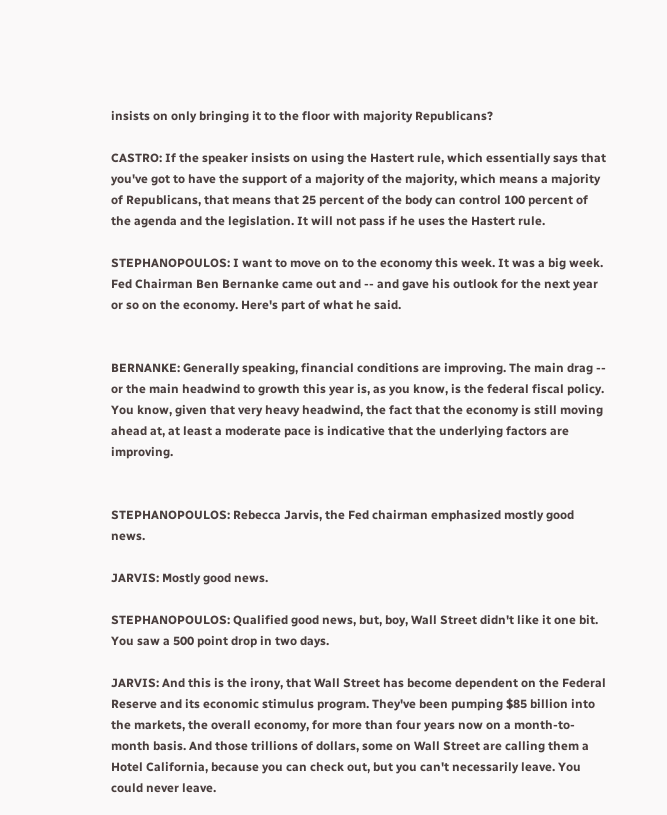insists on only bringing it to the floor with majority Republicans?

CASTRO: If the speaker insists on using the Hastert rule, which essentially says that you've got to have the support of a majority of the majority, which means a majority of Republicans, that means that 25 percent of the body can control 100 percent of the agenda and the legislation. It will not pass if he uses the Hastert rule.

STEPHANOPOULOS: I want to move on to the economy this week. It was a big week. Fed Chairman Ben Bernanke came out and -- and gave his outlook for the next year or so on the economy. Here's part of what he said.


BERNANKE: Generally speaking, financial conditions are improving. The main drag -- or the main headwind to growth this year is, as you know, is the federal fiscal policy. You know, given that very heavy headwind, the fact that the economy is still moving ahead at, at least a moderate pace is indicative that the underlying factors are improving.


STEPHANOPOULOS: Rebecca Jarvis, the Fed chairman emphasized mostly good news.

JARVIS: Mostly good news.

STEPHANOPOULOS: Qualified good news, but, boy, Wall Street didn't like it one bit. You saw a 500 point drop in two days.

JARVIS: And this is the irony, that Wall Street has become dependent on the Federal Reserve and its economic stimulus program. They've been pumping $85 billion into the markets, the overall economy, for more than four years now on a month-to-month basis. And those trillions of dollars, some on Wall Street are calling them a Hotel California, because you can check out, but you can't necessarily leave. You could never leave.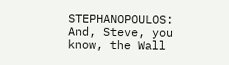STEPHANOPOULOS: And, Steve, you know, the Wall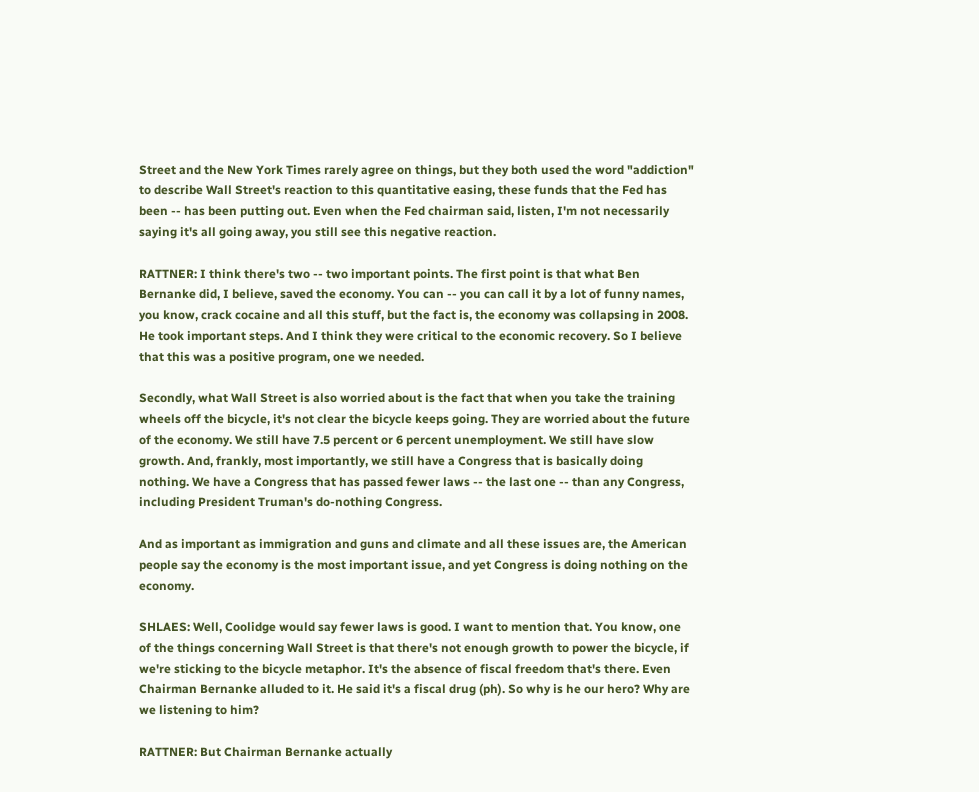Street and the New York Times rarely agree on things, but they both used the word "addiction" to describe Wall Street's reaction to this quantitative easing, these funds that the Fed has been -- has been putting out. Even when the Fed chairman said, listen, I'm not necessarily saying it's all going away, you still see this negative reaction.

RATTNER: I think there's two -- two important points. The first point is that what Ben Bernanke did, I believe, saved the economy. You can -- you can call it by a lot of funny names, you know, crack cocaine and all this stuff, but the fact is, the economy was collapsing in 2008. He took important steps. And I think they were critical to the economic recovery. So I believe that this was a positive program, one we needed.

Secondly, what Wall Street is also worried about is the fact that when you take the training wheels off the bicycle, it's not clear the bicycle keeps going. They are worried about the future of the economy. We still have 7.5 percent or 6 percent unemployment. We still have slow growth. And, frankly, most importantly, we still have a Congress that is basically doing nothing. We have a Congress that has passed fewer laws -- the last one -- than any Congress, including President Truman's do-nothing Congress.

And as important as immigration and guns and climate and all these issues are, the American people say the economy is the most important issue, and yet Congress is doing nothing on the economy.

SHLAES: Well, Coolidge would say fewer laws is good. I want to mention that. You know, one of the things concerning Wall Street is that there's not enough growth to power the bicycle, if we're sticking to the bicycle metaphor. It's the absence of fiscal freedom that's there. Even Chairman Bernanke alluded to it. He said it's a fiscal drug (ph). So why is he our hero? Why are we listening to him?

RATTNER: But Chairman Bernanke actually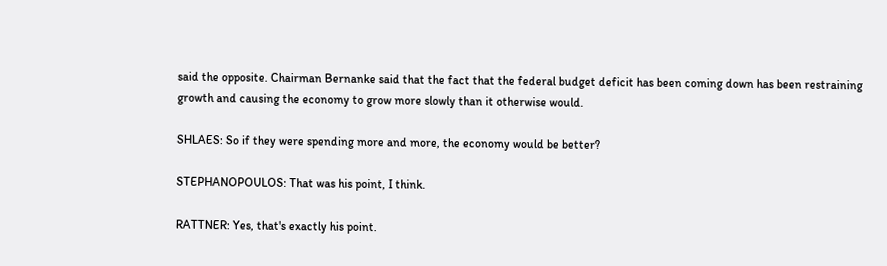said the opposite. Chairman Bernanke said that the fact that the federal budget deficit has been coming down has been restraining growth and causing the economy to grow more slowly than it otherwise would.

SHLAES: So if they were spending more and more, the economy would be better?

STEPHANOPOULOS: That was his point, I think.

RATTNER: Yes, that's exactly his point.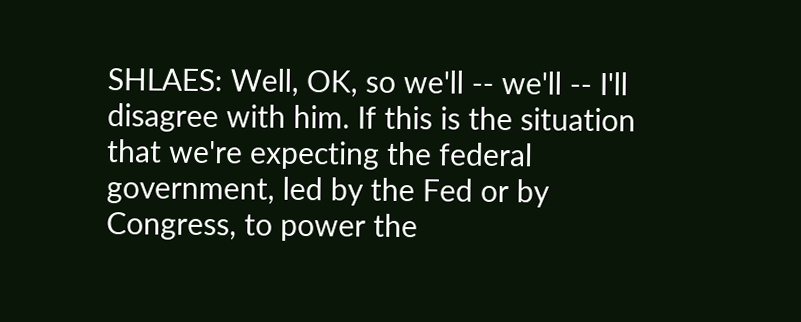SHLAES: Well, OK, so we'll -- we'll -- I'll disagree with him. If this is the situation that we're expecting the federal government, led by the Fed or by Congress, to power the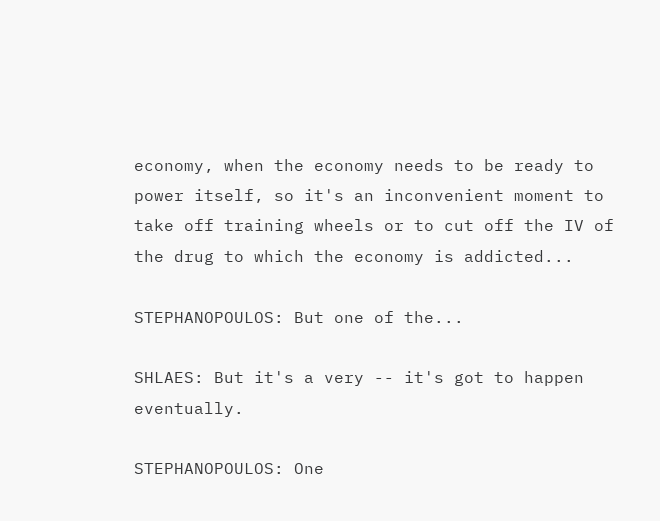economy, when the economy needs to be ready to power itself, so it's an inconvenient moment to take off training wheels or to cut off the IV of the drug to which the economy is addicted...

STEPHANOPOULOS: But one of the...

SHLAES: But it's a very -- it's got to happen eventually.

STEPHANOPOULOS: One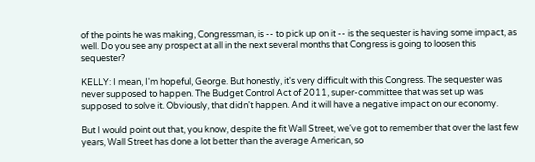of the points he was making, Congressman, is -- to pick up on it -- is the sequester is having some impact, as well. Do you see any prospect at all in the next several months that Congress is going to loosen this sequester?

KELLY: I mean, I'm hopeful, George. But honestly, it's very difficult with this Congress. The sequester was never supposed to happen. The Budget Control Act of 2011, super-committee that was set up was supposed to solve it. Obviously, that didn't happen. And it will have a negative impact on our economy.

But I would point out that, you know, despite the fit Wall Street, we've got to remember that over the last few years, Wall Street has done a lot better than the average American, so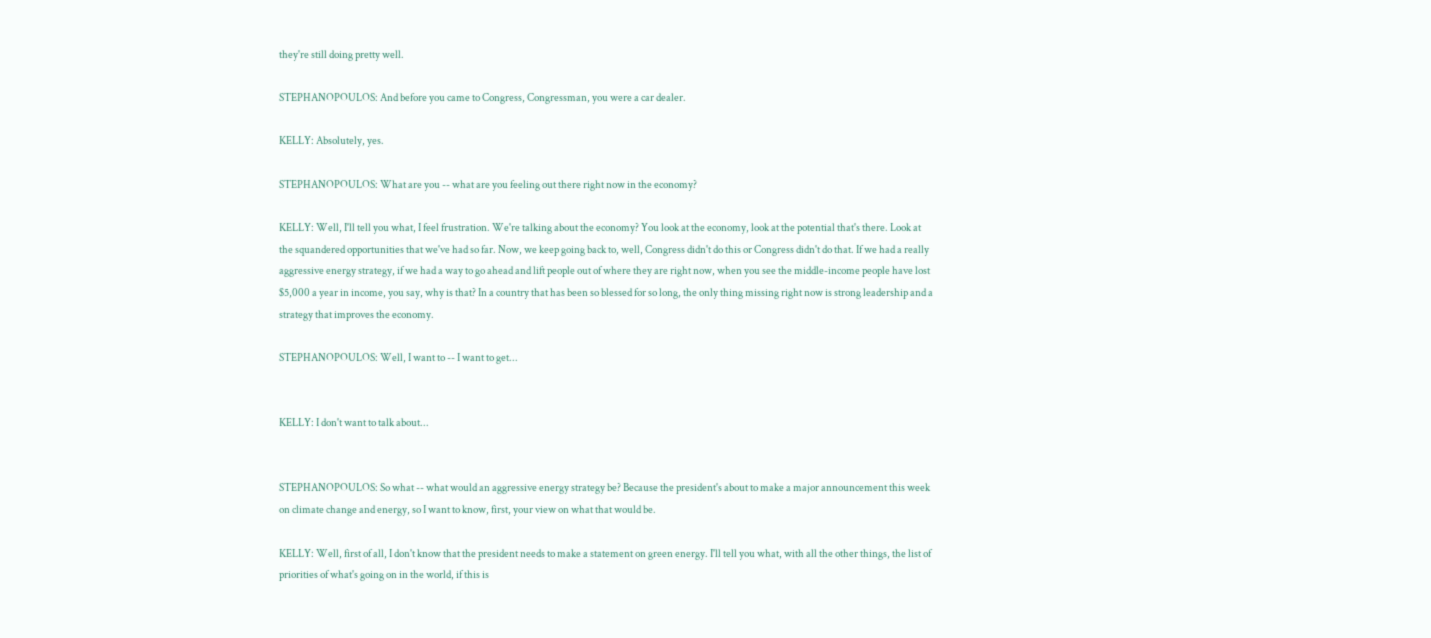they're still doing pretty well.

STEPHANOPOULOS: And before you came to Congress, Congressman, you were a car dealer.

KELLY: Absolutely, yes.

STEPHANOPOULOS: What are you -- what are you feeling out there right now in the economy?

KELLY: Well, I'll tell you what, I feel frustration. We're talking about the economy? You look at the economy, look at the potential that's there. Look at the squandered opportunities that we've had so far. Now, we keep going back to, well, Congress didn't do this or Congress didn't do that. If we had a really aggressive energy strategy, if we had a way to go ahead and lift people out of where they are right now, when you see the middle-income people have lost $5,000 a year in income, you say, why is that? In a country that has been so blessed for so long, the only thing missing right now is strong leadership and a strategy that improves the economy.

STEPHANOPOULOS: Well, I want to -- I want to get...


KELLY: I don't want to talk about...


STEPHANOPOULOS: So what -- what would an aggressive energy strategy be? Because the president's about to make a major announcement this week on climate change and energy, so I want to know, first, your view on what that would be.

KELLY: Well, first of all, I don't know that the president needs to make a statement on green energy. I'll tell you what, with all the other things, the list of priorities of what's going on in the world, if this is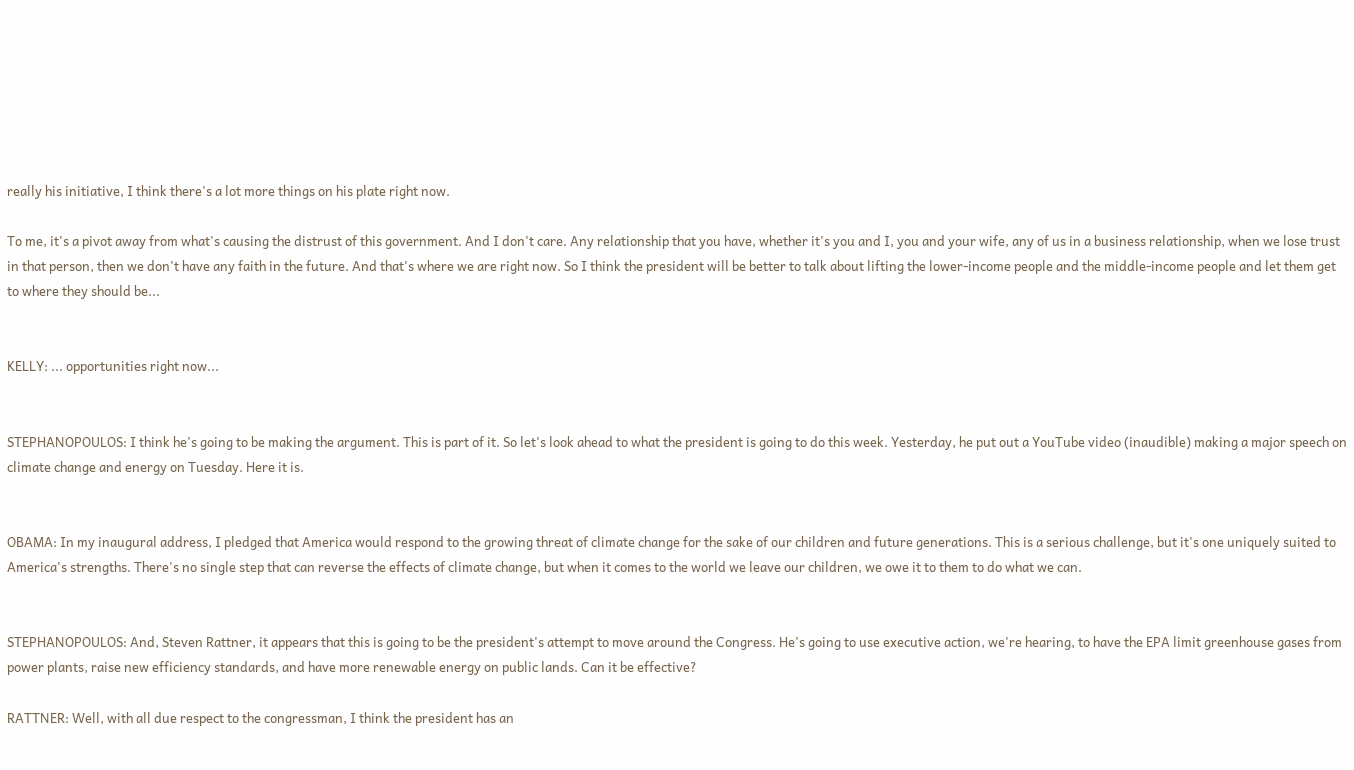really his initiative, I think there's a lot more things on his plate right now.

To me, it's a pivot away from what's causing the distrust of this government. And I don't care. Any relationship that you have, whether it's you and I, you and your wife, any of us in a business relationship, when we lose trust in that person, then we don't have any faith in the future. And that's where we are right now. So I think the president will be better to talk about lifting the lower-income people and the middle-income people and let them get to where they should be...


KELLY: ... opportunities right now...


STEPHANOPOULOS: I think he's going to be making the argument. This is part of it. So let's look ahead to what the president is going to do this week. Yesterday, he put out a YouTube video (inaudible) making a major speech on climate change and energy on Tuesday. Here it is.


OBAMA: In my inaugural address, I pledged that America would respond to the growing threat of climate change for the sake of our children and future generations. This is a serious challenge, but it's one uniquely suited to America's strengths. There's no single step that can reverse the effects of climate change, but when it comes to the world we leave our children, we owe it to them to do what we can.


STEPHANOPOULOS: And, Steven Rattner, it appears that this is going to be the president's attempt to move around the Congress. He's going to use executive action, we're hearing, to have the EPA limit greenhouse gases from power plants, raise new efficiency standards, and have more renewable energy on public lands. Can it be effective?

RATTNER: Well, with all due respect to the congressman, I think the president has an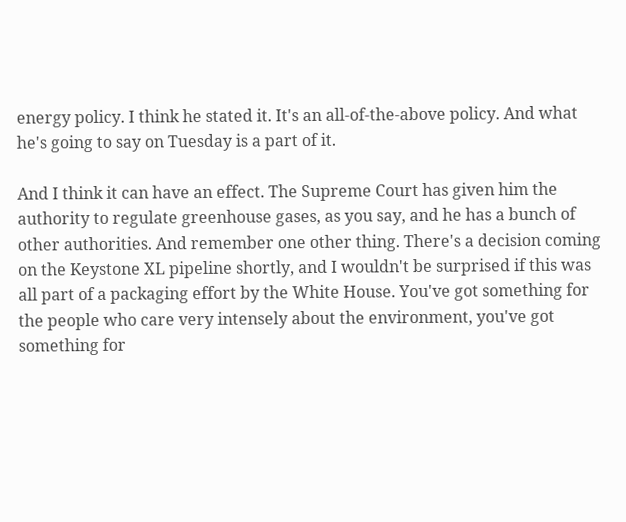energy policy. I think he stated it. It's an all-of-the-above policy. And what he's going to say on Tuesday is a part of it.

And I think it can have an effect. The Supreme Court has given him the authority to regulate greenhouse gases, as you say, and he has a bunch of other authorities. And remember one other thing. There's a decision coming on the Keystone XL pipeline shortly, and I wouldn't be surprised if this was all part of a packaging effort by the White House. You've got something for the people who care very intensely about the environment, you've got something for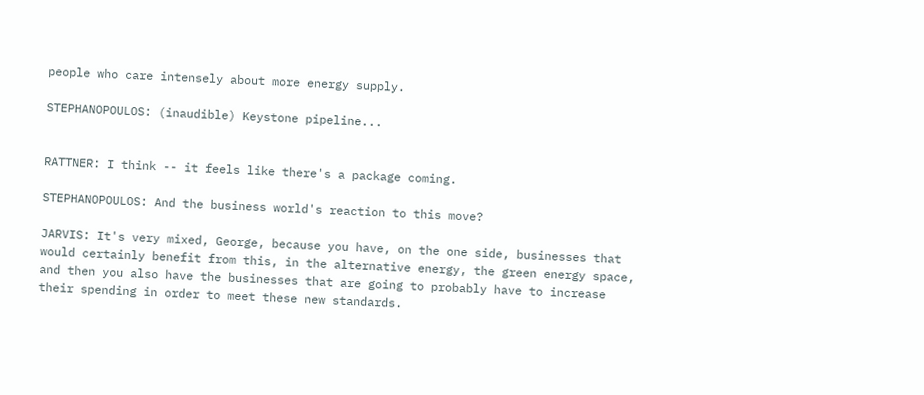people who care intensely about more energy supply.

STEPHANOPOULOS: (inaudible) Keystone pipeline...


RATTNER: I think -- it feels like there's a package coming.

STEPHANOPOULOS: And the business world's reaction to this move?

JARVIS: It's very mixed, George, because you have, on the one side, businesses that would certainly benefit from this, in the alternative energy, the green energy space, and then you also have the businesses that are going to probably have to increase their spending in order to meet these new standards.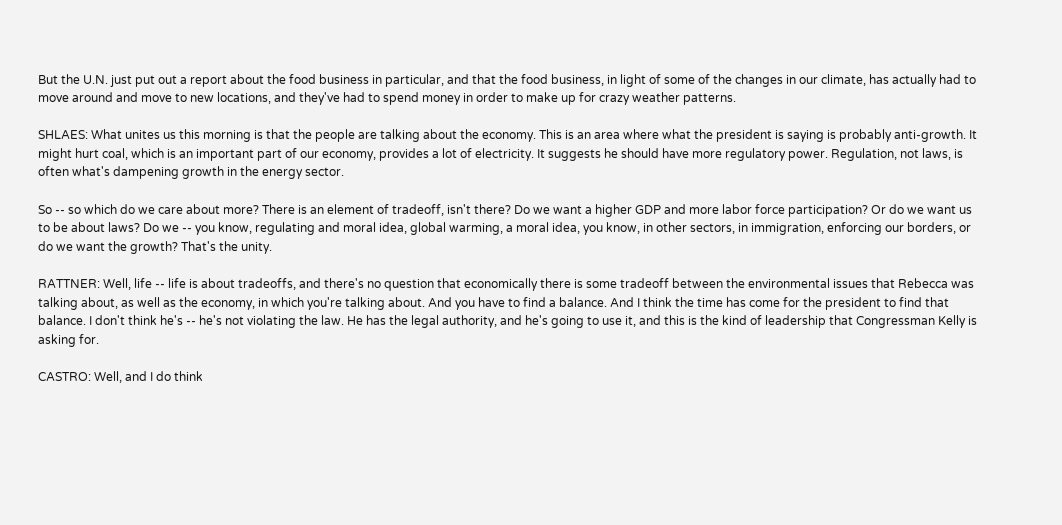But the U.N. just put out a report about the food business in particular, and that the food business, in light of some of the changes in our climate, has actually had to move around and move to new locations, and they've had to spend money in order to make up for crazy weather patterns.

SHLAES: What unites us this morning is that the people are talking about the economy. This is an area where what the president is saying is probably anti-growth. It might hurt coal, which is an important part of our economy, provides a lot of electricity. It suggests he should have more regulatory power. Regulation, not laws, is often what's dampening growth in the energy sector.

So -- so which do we care about more? There is an element of tradeoff, isn't there? Do we want a higher GDP and more labor force participation? Or do we want us to be about laws? Do we -- you know, regulating and moral idea, global warming, a moral idea, you know, in other sectors, in immigration, enforcing our borders, or do we want the growth? That's the unity.

RATTNER: Well, life -- life is about tradeoffs, and there's no question that economically there is some tradeoff between the environmental issues that Rebecca was talking about, as well as the economy, in which you're talking about. And you have to find a balance. And I think the time has come for the president to find that balance. I don't think he's -- he's not violating the law. He has the legal authority, and he's going to use it, and this is the kind of leadership that Congressman Kelly is asking for.

CASTRO: Well, and I do think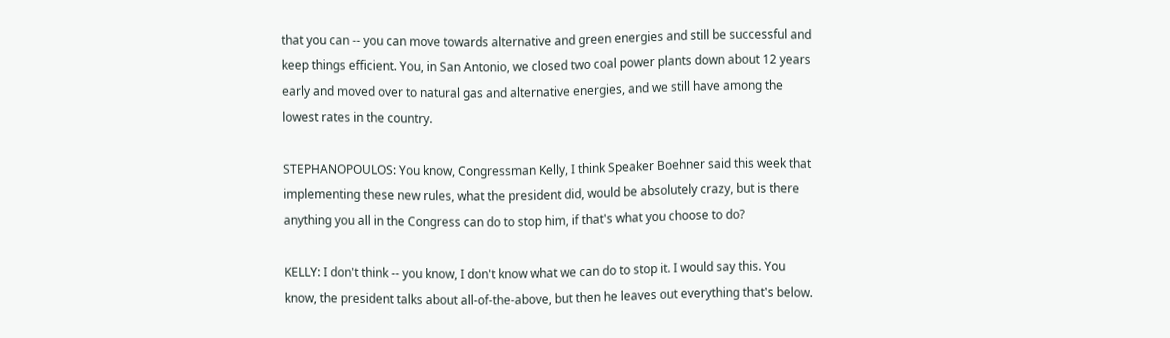that you can -- you can move towards alternative and green energies and still be successful and keep things efficient. You, in San Antonio, we closed two coal power plants down about 12 years early and moved over to natural gas and alternative energies, and we still have among the lowest rates in the country.

STEPHANOPOULOS: You know, Congressman Kelly, I think Speaker Boehner said this week that implementing these new rules, what the president did, would be absolutely crazy, but is there anything you all in the Congress can do to stop him, if that's what you choose to do?

KELLY: I don't think -- you know, I don't know what we can do to stop it. I would say this. You know, the president talks about all-of-the-above, but then he leaves out everything that's below.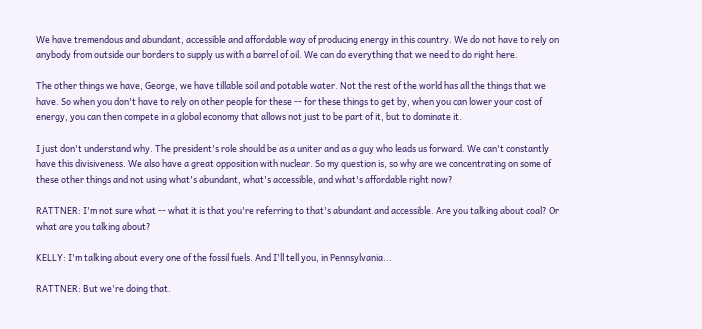We have tremendous and abundant, accessible and affordable way of producing energy in this country. We do not have to rely on anybody from outside our borders to supply us with a barrel of oil. We can do everything that we need to do right here.

The other things we have, George, we have tillable soil and potable water. Not the rest of the world has all the things that we have. So when you don't have to rely on other people for these -- for these things to get by, when you can lower your cost of energy, you can then compete in a global economy that allows not just to be part of it, but to dominate it.

I just don't understand why. The president's role should be as a uniter and as a guy who leads us forward. We can't constantly have this divisiveness. We also have a great opposition with nuclear. So my question is, so why are we concentrating on some of these other things and not using what's abundant, what's accessible, and what's affordable right now?

RATTNER: I'm not sure what -- what it is that you're referring to that's abundant and accessible. Are you talking about coal? Or what are you talking about?

KELLY: I'm talking about every one of the fossil fuels. And I'll tell you, in Pennsylvania...

RATTNER: But we're doing that.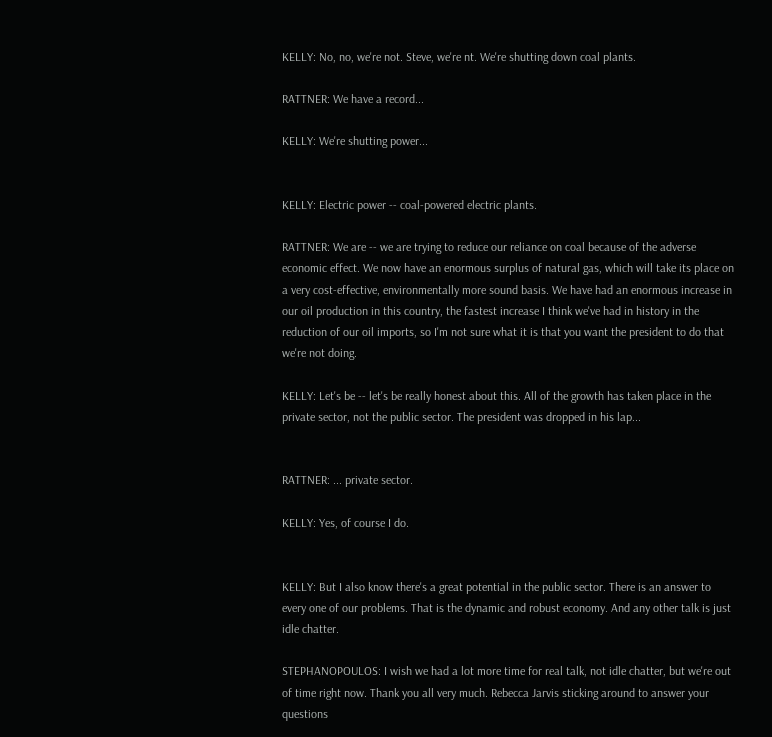KELLY: No, no, we're not. Steve, we're nt. We're shutting down coal plants.

RATTNER: We have a record...

KELLY: We're shutting power...


KELLY: Electric power -- coal-powered electric plants.

RATTNER: We are -- we are trying to reduce our reliance on coal because of the adverse economic effect. We now have an enormous surplus of natural gas, which will take its place on a very cost-effective, environmentally more sound basis. We have had an enormous increase in our oil production in this country, the fastest increase I think we've had in history in the reduction of our oil imports, so I'm not sure what it is that you want the president to do that we're not doing.

KELLY: Let's be -- let's be really honest about this. All of the growth has taken place in the private sector, not the public sector. The president was dropped in his lap...


RATTNER: ... private sector.

KELLY: Yes, of course I do.


KELLY: But I also know there's a great potential in the public sector. There is an answer to every one of our problems. That is the dynamic and robust economy. And any other talk is just idle chatter.

STEPHANOPOULOS: I wish we had a lot more time for real talk, not idle chatter, but we're out of time right now. Thank you all very much. Rebecca Jarvis sticking around to answer your questions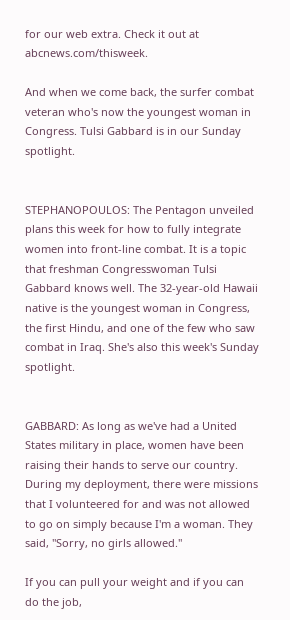for our web extra. Check it out at abcnews.com/thisweek.

And when we come back, the surfer combat veteran who's now the youngest woman in Congress. Tulsi Gabbard is in our Sunday spotlight.


STEPHANOPOULOS: The Pentagon unveiled plans this week for how to fully integrate women into front-line combat. It is a topic that freshman Congresswoman Tulsi Gabbard knows well. The 32-year-old Hawaii native is the youngest woman in Congress, the first Hindu, and one of the few who saw combat in Iraq. She's also this week's Sunday spotlight.


GABBARD: As long as we've had a United States military in place, women have been raising their hands to serve our country. During my deployment, there were missions that I volunteered for and was not allowed to go on simply because I'm a woman. They said, "Sorry, no girls allowed."

If you can pull your weight and if you can do the job,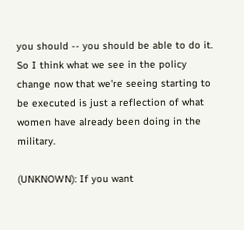you should -- you should be able to do it. So I think what we see in the policy change now that we're seeing starting to be executed is just a reflection of what women have already been doing in the military.

(UNKNOWN): If you want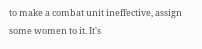to make a combat unit ineffective, assign some women to it. It's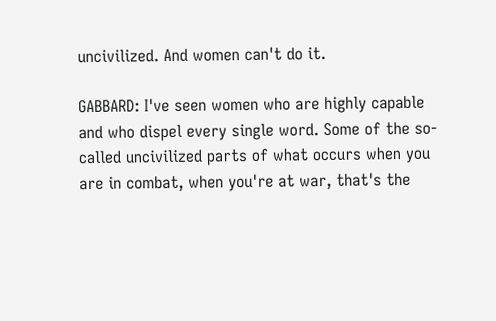uncivilized. And women can't do it.

GABBARD: I've seen women who are highly capable and who dispel every single word. Some of the so-called uncivilized parts of what occurs when you are in combat, when you're at war, that's the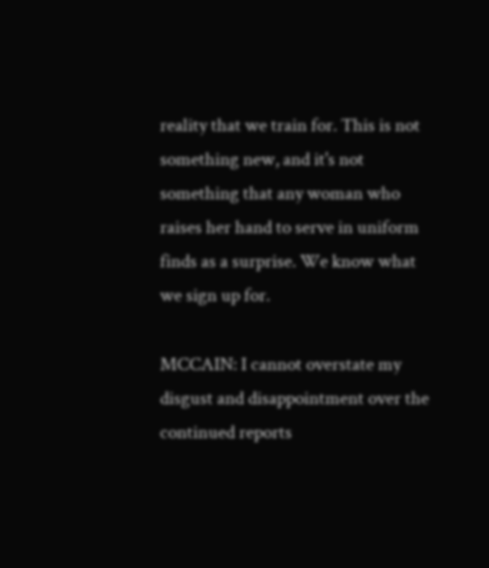reality that we train for. This is not something new, and it's not something that any woman who raises her hand to serve in uniform finds as a surprise. We know what we sign up for.

MCCAIN: I cannot overstate my disgust and disappointment over the continued reports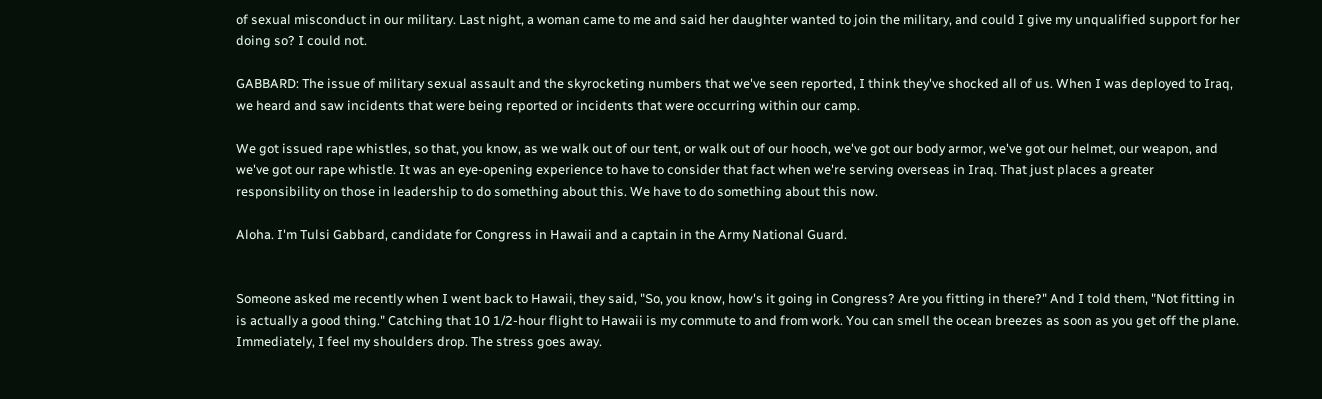of sexual misconduct in our military. Last night, a woman came to me and said her daughter wanted to join the military, and could I give my unqualified support for her doing so? I could not.

GABBARD: The issue of military sexual assault and the skyrocketing numbers that we've seen reported, I think they've shocked all of us. When I was deployed to Iraq, we heard and saw incidents that were being reported or incidents that were occurring within our camp.

We got issued rape whistles, so that, you know, as we walk out of our tent, or walk out of our hooch, we've got our body armor, we've got our helmet, our weapon, and we've got our rape whistle. It was an eye-opening experience to have to consider that fact when we're serving overseas in Iraq. That just places a greater responsibility on those in leadership to do something about this. We have to do something about this now.

Aloha. I'm Tulsi Gabbard, candidate for Congress in Hawaii and a captain in the Army National Guard.


Someone asked me recently when I went back to Hawaii, they said, "So, you know, how's it going in Congress? Are you fitting in there?" And I told them, "Not fitting in is actually a good thing." Catching that 10 1/2-hour flight to Hawaii is my commute to and from work. You can smell the ocean breezes as soon as you get off the plane. Immediately, I feel my shoulders drop. The stress goes away.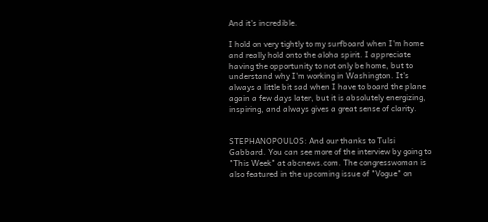And it's incredible.

I hold on very tightly to my surfboard when I'm home and really hold onto the aloha spirit. I appreciate having the opportunity to not only be home, but to understand why I'm working in Washington. It's always a little bit sad when I have to board the plane again a few days later, but it is absolutely energizing, inspiring, and always gives a great sense of clarity.


STEPHANOPOULOS: And our thanks to Tulsi Gabbard. You can see more of the interview by going to "This Week" at abcnews.com. The congresswoman is also featured in the upcoming issue of "Vogue" on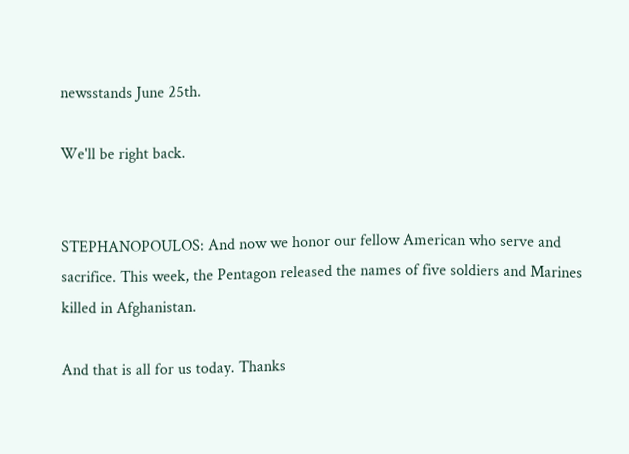newsstands June 25th.

We'll be right back.


STEPHANOPOULOS: And now we honor our fellow American who serve and sacrifice. This week, the Pentagon released the names of five soldiers and Marines killed in Afghanistan.

And that is all for us today. Thanks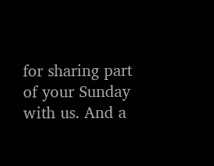for sharing part of your Sunday with us. And a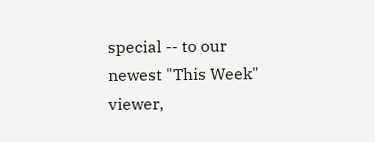special -- to our newest "This Week" viewer,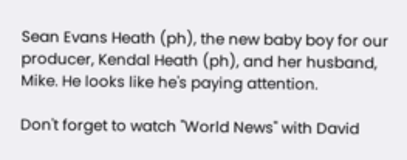Sean Evans Heath (ph), the new baby boy for our producer, Kendal Heath (ph), and her husband, Mike. He looks like he's paying attention.

Don't forget to watch "World News" with David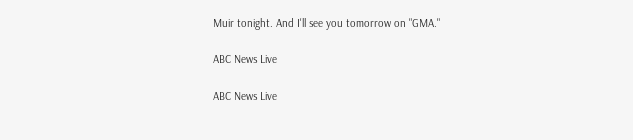Muir tonight. And I'll see you tomorrow on "GMA."

ABC News Live

ABC News Live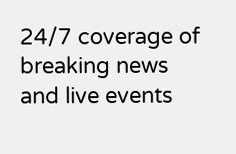24/7 coverage of breaking news and live events